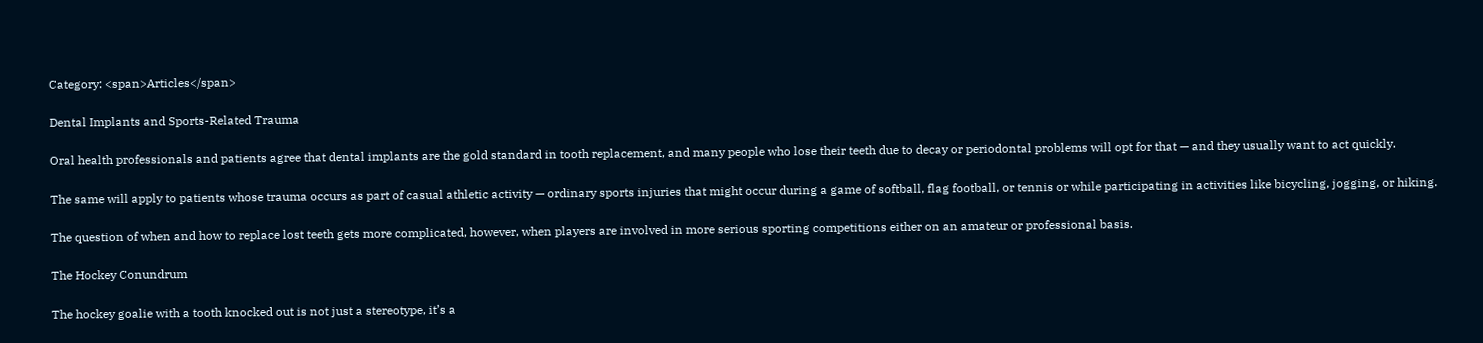Category: <span>Articles</span>

Dental Implants and Sports-Related Trauma

Oral health professionals and patients agree that dental implants are the gold standard in tooth replacement, and many people who lose their teeth due to decay or periodontal problems will opt for that — and they usually want to act quickly.

The same will apply to patients whose trauma occurs as part of casual athletic activity — ordinary sports injuries that might occur during a game of softball, flag football, or tennis or while participating in activities like bicycling, jogging, or hiking.

The question of when and how to replace lost teeth gets more complicated, however, when players are involved in more serious sporting competitions either on an amateur or professional basis.

The Hockey Conundrum

The hockey goalie with a tooth knocked out is not just a stereotype, it’s a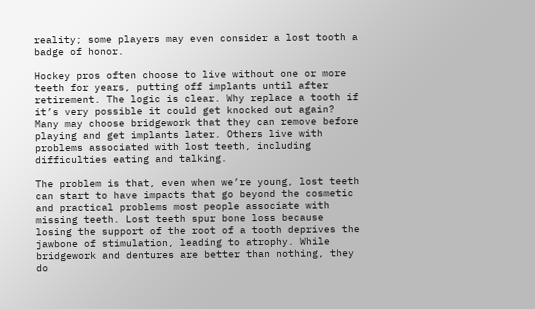reality; some players may even consider a lost tooth a badge of honor.

Hockey pros often choose to live without one or more teeth for years, putting off implants until after retirement. The logic is clear. Why replace a tooth if it’s very possible it could get knocked out again? Many may choose bridgework that they can remove before playing and get implants later. Others live with problems associated with lost teeth, including difficulties eating and talking.

The problem is that, even when we’re young, lost teeth can start to have impacts that go beyond the cosmetic and practical problems most people associate with missing teeth. Lost teeth spur bone loss because losing the support of the root of a tooth deprives the jawbone of stimulation, leading to atrophy. While bridgework and dentures are better than nothing, they do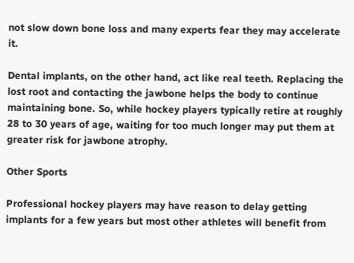not slow down bone loss and many experts fear they may accelerate it.

Dental implants, on the other hand, act like real teeth. Replacing the lost root and contacting the jawbone helps the body to continue maintaining bone. So, while hockey players typically retire at roughly 28 to 30 years of age, waiting for too much longer may put them at greater risk for jawbone atrophy.

Other Sports

Professional hockey players may have reason to delay getting implants for a few years but most other athletes will benefit from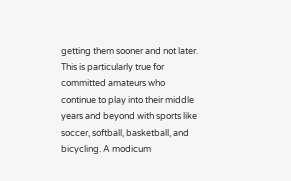getting them sooner and not later. This is particularly true for committed amateurs who continue to play into their middle years and beyond with sports like soccer, softball, basketball, and bicycling. A modicum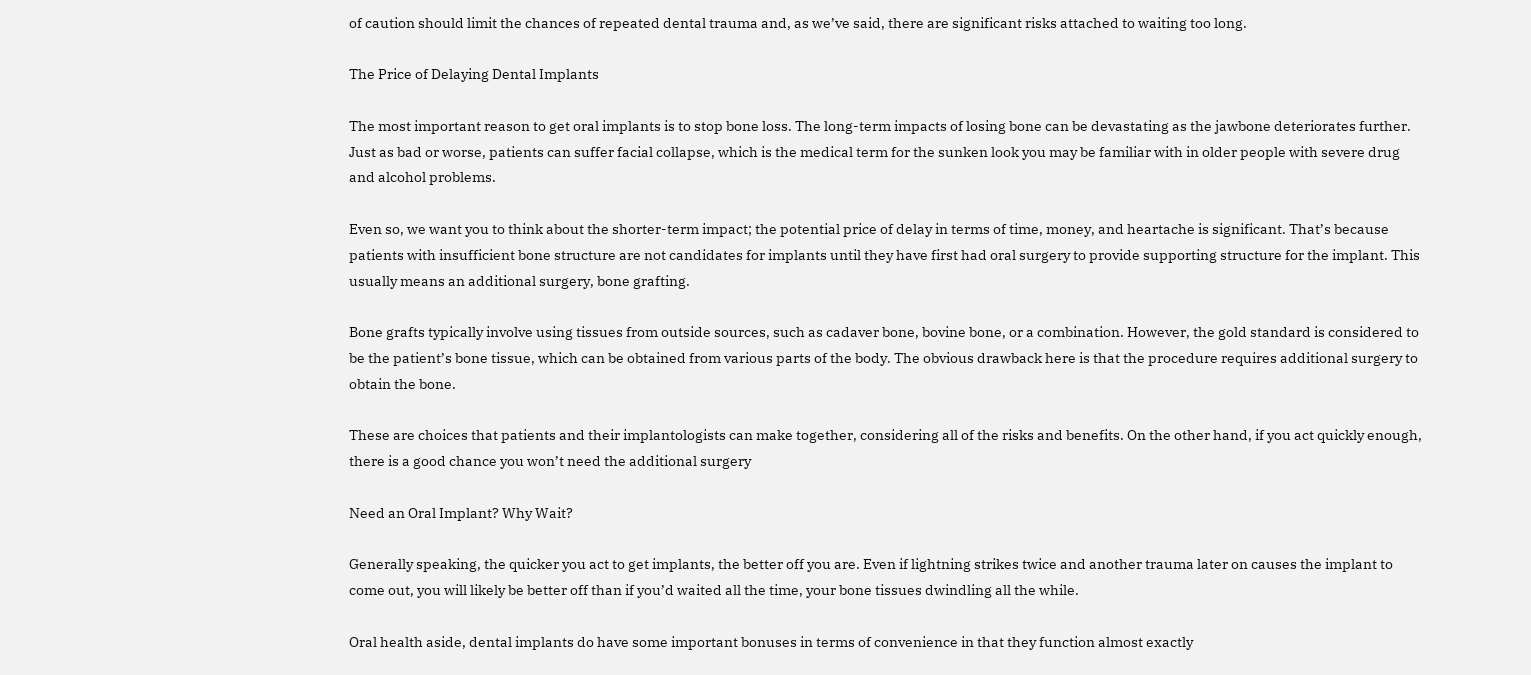of caution should limit the chances of repeated dental trauma and, as we’ve said, there are significant risks attached to waiting too long.

The Price of Delaying Dental Implants

The most important reason to get oral implants is to stop bone loss. The long-term impacts of losing bone can be devastating as the jawbone deteriorates further. Just as bad or worse, patients can suffer facial collapse, which is the medical term for the sunken look you may be familiar with in older people with severe drug and alcohol problems.

Even so, we want you to think about the shorter-term impact; the potential price of delay in terms of time, money, and heartache is significant. That’s because patients with insufficient bone structure are not candidates for implants until they have first had oral surgery to provide supporting structure for the implant. This usually means an additional surgery, bone grafting.

Bone grafts typically involve using tissues from outside sources, such as cadaver bone, bovine bone, or a combination. However, the gold standard is considered to be the patient’s bone tissue, which can be obtained from various parts of the body. The obvious drawback here is that the procedure requires additional surgery to obtain the bone.

These are choices that patients and their implantologists can make together, considering all of the risks and benefits. On the other hand, if you act quickly enough, there is a good chance you won’t need the additional surgery

Need an Oral Implant? Why Wait?

Generally speaking, the quicker you act to get implants, the better off you are. Even if lightning strikes twice and another trauma later on causes the implant to come out, you will likely be better off than if you’d waited all the time, your bone tissues dwindling all the while.

Oral health aside, dental implants do have some important bonuses in terms of convenience in that they function almost exactly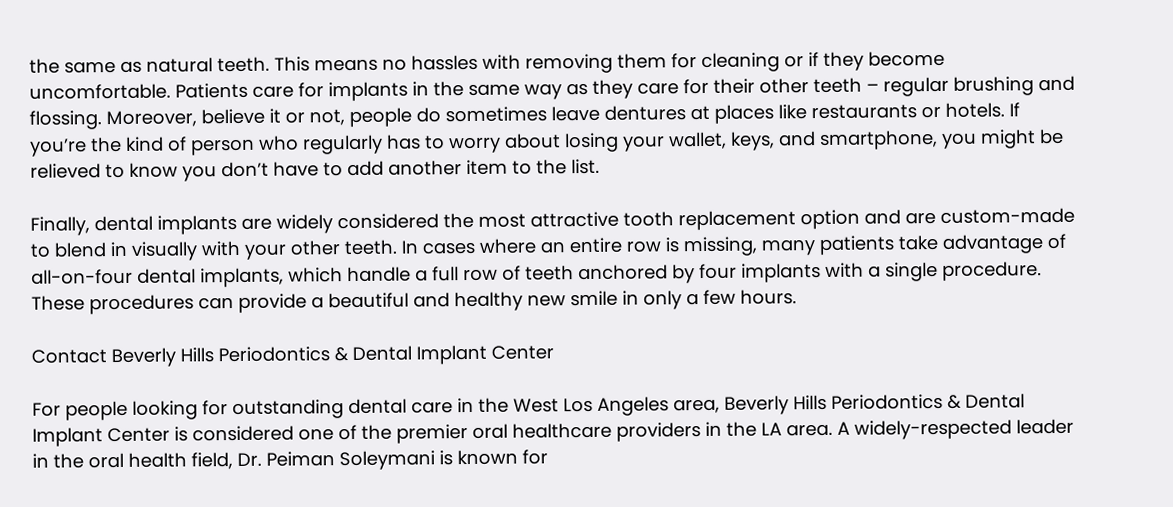the same as natural teeth. This means no hassles with removing them for cleaning or if they become uncomfortable. Patients care for implants in the same way as they care for their other teeth – regular brushing and flossing. Moreover, believe it or not, people do sometimes leave dentures at places like restaurants or hotels. If you’re the kind of person who regularly has to worry about losing your wallet, keys, and smartphone, you might be relieved to know you don’t have to add another item to the list.

Finally, dental implants are widely considered the most attractive tooth replacement option and are custom-made to blend in visually with your other teeth. In cases where an entire row is missing, many patients take advantage of all-on-four dental implants, which handle a full row of teeth anchored by four implants with a single procedure. These procedures can provide a beautiful and healthy new smile in only a few hours.

Contact Beverly Hills Periodontics & Dental Implant Center

For people looking for outstanding dental care in the West Los Angeles area, Beverly Hills Periodontics & Dental Implant Center is considered one of the premier oral healthcare providers in the LA area. A widely-respected leader in the oral health field, Dr. Peiman Soleymani is known for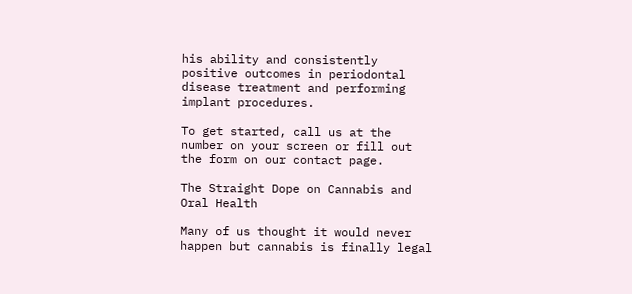his ability and consistently positive outcomes in periodontal disease treatment and performing implant procedures.

To get started, call us at the number on your screen or fill out the form on our contact page.

The Straight Dope on Cannabis and Oral Health

Many of us thought it would never happen but cannabis is finally legal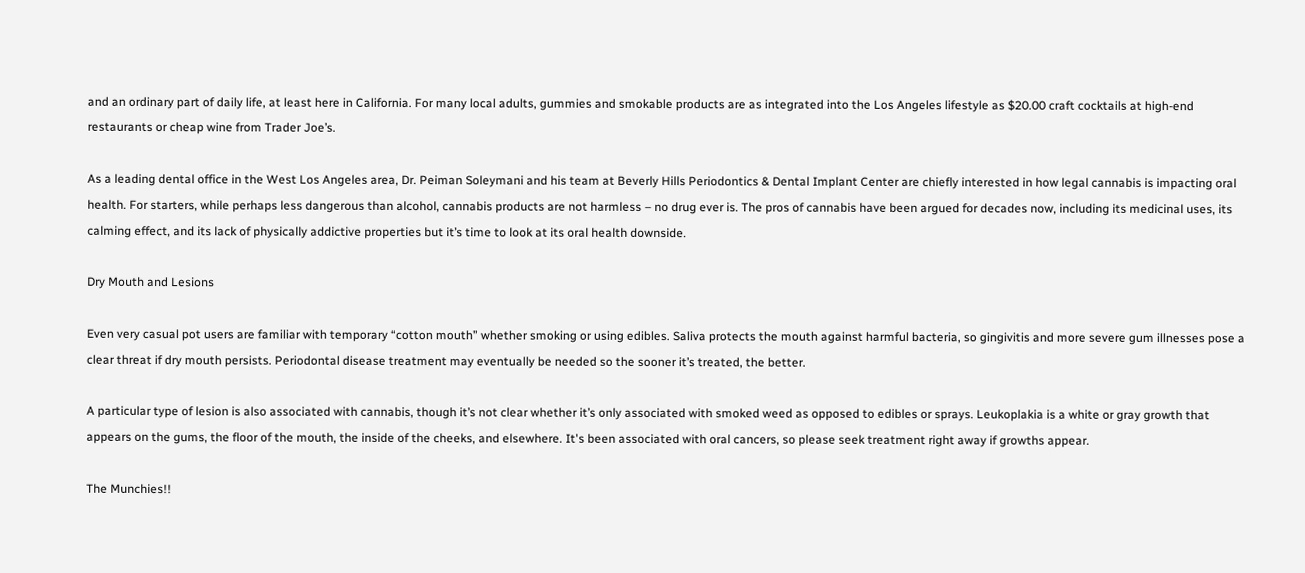and an ordinary part of daily life, at least here in California. For many local adults, gummies and smokable products are as integrated into the Los Angeles lifestyle as $20.00 craft cocktails at high-end restaurants or cheap wine from Trader Joe’s.

As a leading dental office in the West Los Angeles area, Dr. Peiman Soleymani and his team at Beverly Hills Periodontics & Dental Implant Center are chiefly interested in how legal cannabis is impacting oral health. For starters, while perhaps less dangerous than alcohol, cannabis products are not harmless – no drug ever is. The pros of cannabis have been argued for decades now, including its medicinal uses, its calming effect, and its lack of physically addictive properties but it’s time to look at its oral health downside.

Dry Mouth and Lesions

Even very casual pot users are familiar with temporary “cotton mouth” whether smoking or using edibles. Saliva protects the mouth against harmful bacteria, so gingivitis and more severe gum illnesses pose a clear threat if dry mouth persists. Periodontal disease treatment may eventually be needed so the sooner it’s treated, the better.

A particular type of lesion is also associated with cannabis, though it’s not clear whether it’s only associated with smoked weed as opposed to edibles or sprays. Leukoplakia is a white or gray growth that appears on the gums, the floor of the mouth, the inside of the cheeks, and elsewhere. It's been associated with oral cancers, so please seek treatment right away if growths appear.

The Munchies!!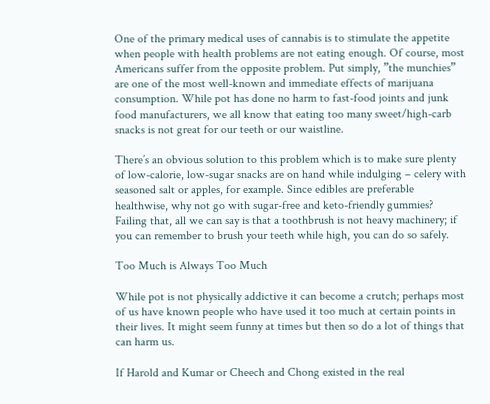One of the primary medical uses of cannabis is to stimulate the appetite when people with health problems are not eating enough. Of course, most Americans suffer from the opposite problem. Put simply, ”the munchies” are one of the most well-known and immediate effects of marijuana consumption. While pot has done no harm to fast-food joints and junk food manufacturers, we all know that eating too many sweet/high-carb snacks is not great for our teeth or our waistline.

There’s an obvious solution to this problem which is to make sure plenty of low-calorie, low-sugar snacks are on hand while indulging – celery with seasoned salt or apples, for example. Since edibles are preferable healthwise, why not go with sugar-free and keto-friendly gummies? Failing that, all we can say is that a toothbrush is not heavy machinery; if you can remember to brush your teeth while high, you can do so safely.

Too Much is Always Too Much

While pot is not physically addictive it can become a crutch; perhaps most of us have known people who have used it too much at certain points in their lives. It might seem funny at times but then so do a lot of things that can harm us.

If Harold and Kumar or Cheech and Chong existed in the real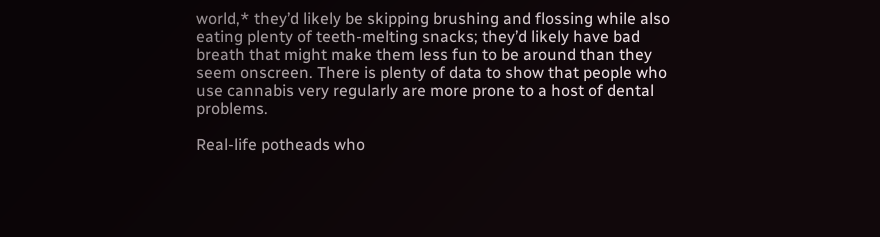world,* they’d likely be skipping brushing and flossing while also eating plenty of teeth-melting snacks; they’d likely have bad breath that might make them less fun to be around than they seem onscreen. There is plenty of data to show that people who use cannabis very regularly are more prone to a host of dental problems.

Real-life potheads who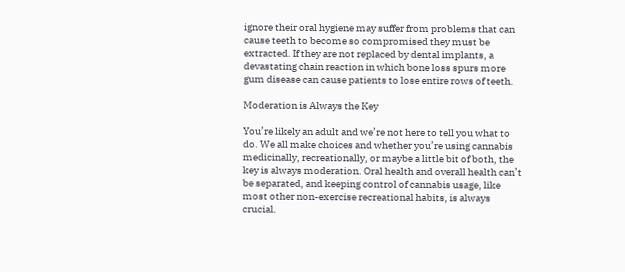ignore their oral hygiene may suffer from problems that can cause teeth to become so compromised they must be extracted. If they are not replaced by dental implants, a devastating chain reaction in which bone loss spurs more gum disease can cause patients to lose entire rows of teeth.

Moderation is Always the Key

You’re likely an adult and we’re not here to tell you what to do. We all make choices and whether you’re using cannabis medicinally, recreationally, or maybe a little bit of both, the key is always moderation. Oral health and overall health can’t be separated, and keeping control of cannabis usage, like most other non-exercise recreational habits, is always crucial.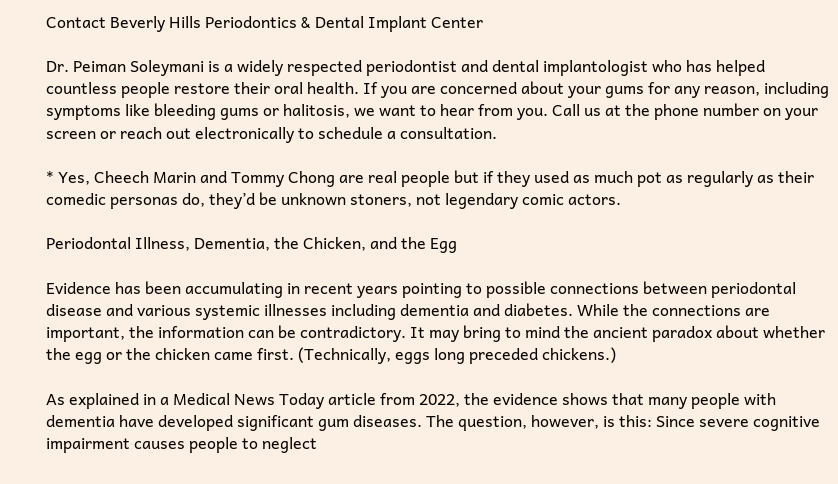Contact Beverly Hills Periodontics & Dental Implant Center

Dr. Peiman Soleymani is a widely respected periodontist and dental implantologist who has helped countless people restore their oral health. If you are concerned about your gums for any reason, including symptoms like bleeding gums or halitosis, we want to hear from you. Call us at the phone number on your screen or reach out electronically to schedule a consultation.

* Yes, Cheech Marin and Tommy Chong are real people but if they used as much pot as regularly as their comedic personas do, they’d be unknown stoners, not legendary comic actors.

Periodontal Illness, Dementia, the Chicken, and the Egg

Evidence has been accumulating in recent years pointing to possible connections between periodontal disease and various systemic illnesses including dementia and diabetes. While the connections are important, the information can be contradictory. It may bring to mind the ancient paradox about whether the egg or the chicken came first. (Technically, eggs long preceded chickens.)

As explained in a Medical News Today article from 2022, the evidence shows that many people with dementia have developed significant gum diseases. The question, however, is this: Since severe cognitive impairment causes people to neglect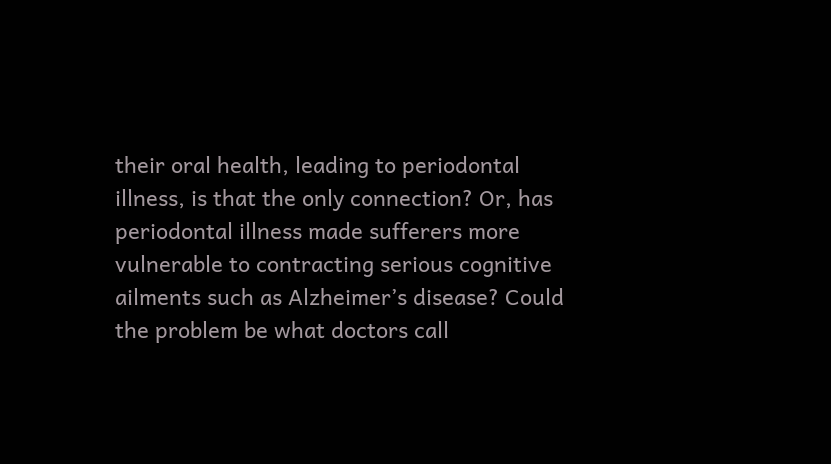their oral health, leading to periodontal illness, is that the only connection? Or, has periodontal illness made sufferers more vulnerable to contracting serious cognitive ailments such as Alzheimer’s disease? Could the problem be what doctors call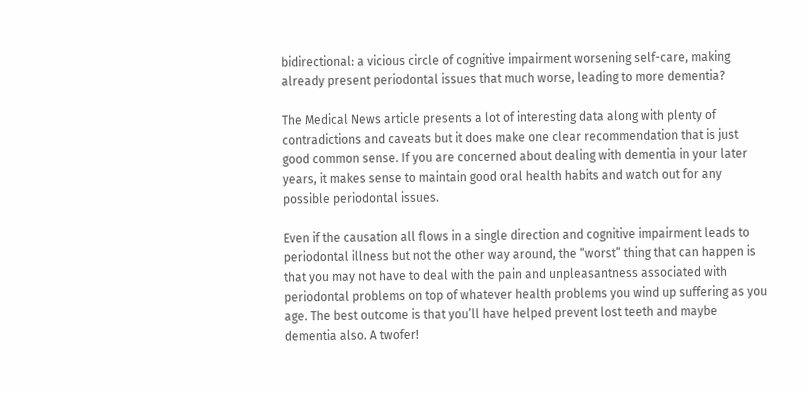bidirectional: a vicious circle of cognitive impairment worsening self-care, making already present periodontal issues that much worse, leading to more dementia?

The Medical News article presents a lot of interesting data along with plenty of contradictions and caveats but it does make one clear recommendation that is just good common sense. If you are concerned about dealing with dementia in your later years, it makes sense to maintain good oral health habits and watch out for any possible periodontal issues.

Even if the causation all flows in a single direction and cognitive impairment leads to periodontal illness but not the other way around, the “worst” thing that can happen is that you may not have to deal with the pain and unpleasantness associated with periodontal problems on top of whatever health problems you wind up suffering as you age. The best outcome is that you’ll have helped prevent lost teeth and maybe dementia also. A twofer!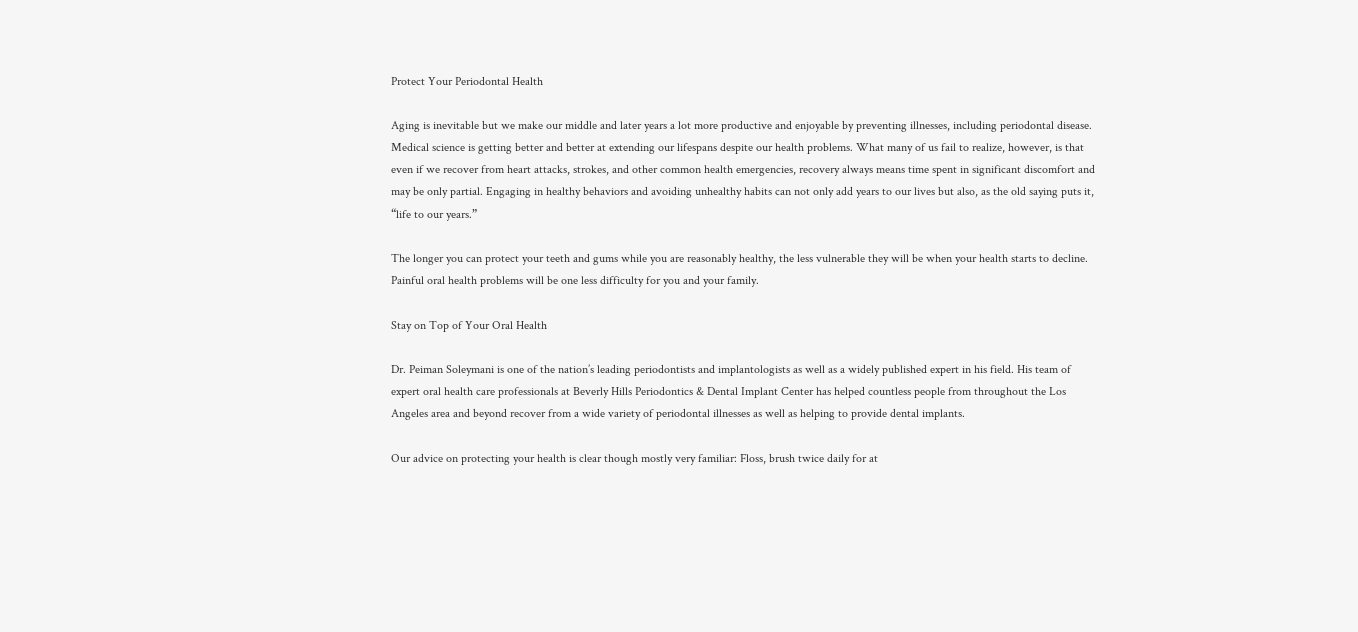Protect Your Periodontal Health

Aging is inevitable but we make our middle and later years a lot more productive and enjoyable by preventing illnesses, including periodontal disease. Medical science is getting better and better at extending our lifespans despite our health problems. What many of us fail to realize, however, is that even if we recover from heart attacks, strokes, and other common health emergencies, recovery always means time spent in significant discomfort and may be only partial. Engaging in healthy behaviors and avoiding unhealthy habits can not only add years to our lives but also, as the old saying puts it, “life to our years.”

The longer you can protect your teeth and gums while you are reasonably healthy, the less vulnerable they will be when your health starts to decline. Painful oral health problems will be one less difficulty for you and your family.

Stay on Top of Your Oral Health

Dr. Peiman Soleymani is one of the nation’s leading periodontists and implantologists as well as a widely published expert in his field. His team of expert oral health care professionals at Beverly Hills Periodontics & Dental Implant Center has helped countless people from throughout the Los Angeles area and beyond recover from a wide variety of periodontal illnesses as well as helping to provide dental implants.

Our advice on protecting your health is clear though mostly very familiar: Floss, brush twice daily for at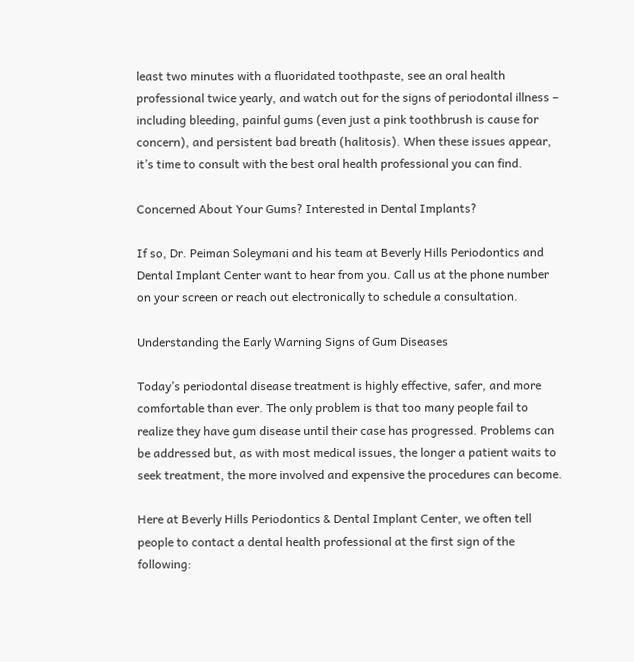least two minutes with a fluoridated toothpaste, see an oral health professional twice yearly, and watch out for the signs of periodontal illness – including bleeding, painful gums (even just a pink toothbrush is cause for concern), and persistent bad breath (halitosis). When these issues appear, it’s time to consult with the best oral health professional you can find.

Concerned About Your Gums? Interested in Dental Implants?

If so, Dr. Peiman Soleymani and his team at Beverly Hills Periodontics and Dental Implant Center want to hear from you. Call us at the phone number on your screen or reach out electronically to schedule a consultation.

Understanding the Early Warning Signs of Gum Diseases

Today’s periodontal disease treatment is highly effective, safer, and more comfortable than ever. The only problem is that too many people fail to realize they have gum disease until their case has progressed. Problems can be addressed but, as with most medical issues, the longer a patient waits to seek treatment, the more involved and expensive the procedures can become.

Here at Beverly Hills Periodontics & Dental Implant Center, we often tell people to contact a dental health professional at the first sign of the following: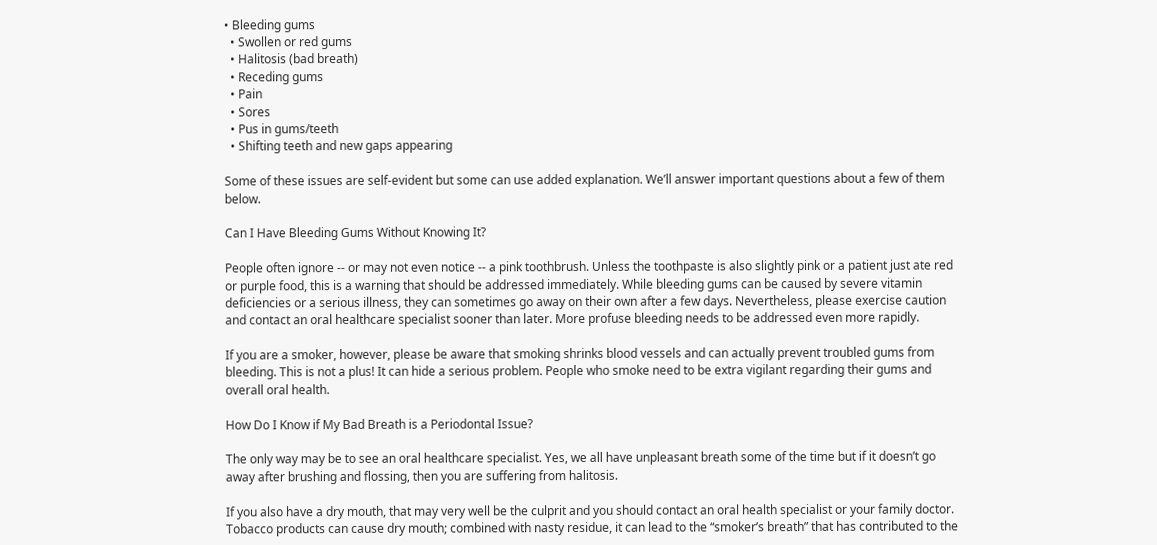• Bleeding gums
  • Swollen or red gums
  • Halitosis (bad breath)
  • Receding gums
  • Pain
  • Sores
  • Pus in gums/teeth
  • Shifting teeth and new gaps appearing

Some of these issues are self-evident but some can use added explanation. We’ll answer important questions about a few of them below.

Can I Have Bleeding Gums Without Knowing It?

People often ignore -- or may not even notice -- a pink toothbrush. Unless the toothpaste is also slightly pink or a patient just ate red or purple food, this is a warning that should be addressed immediately. While bleeding gums can be caused by severe vitamin deficiencies or a serious illness, they can sometimes go away on their own after a few days. Nevertheless, please exercise caution and contact an oral healthcare specialist sooner than later. More profuse bleeding needs to be addressed even more rapidly.

If you are a smoker, however, please be aware that smoking shrinks blood vessels and can actually prevent troubled gums from bleeding. This is not a plus! It can hide a serious problem. People who smoke need to be extra vigilant regarding their gums and overall oral health.

How Do I Know if My Bad Breath is a Periodontal Issue?

The only way may be to see an oral healthcare specialist. Yes, we all have unpleasant breath some of the time but if it doesn’t go away after brushing and flossing, then you are suffering from halitosis.

If you also have a dry mouth, that may very well be the culprit and you should contact an oral health specialist or your family doctor. Tobacco products can cause dry mouth; combined with nasty residue, it can lead to the “smoker’s breath” that has contributed to the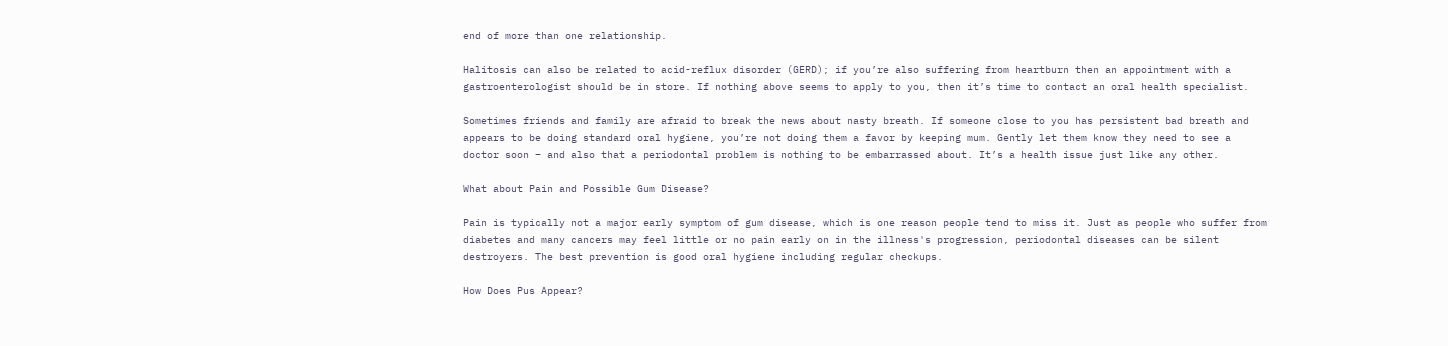end of more than one relationship.

Halitosis can also be related to acid-reflux disorder (GERD); if you’re also suffering from heartburn then an appointment with a gastroenterologist should be in store. If nothing above seems to apply to you, then it’s time to contact an oral health specialist.

Sometimes friends and family are afraid to break the news about nasty breath. If someone close to you has persistent bad breath and appears to be doing standard oral hygiene, you’re not doing them a favor by keeping mum. Gently let them know they need to see a doctor soon – and also that a periodontal problem is nothing to be embarrassed about. It’s a health issue just like any other.

What about Pain and Possible Gum Disease?

Pain is typically not a major early symptom of gum disease, which is one reason people tend to miss it. Just as people who suffer from diabetes and many cancers may feel little or no pain early on in the illness's progression, periodontal diseases can be silent destroyers. The best prevention is good oral hygiene including regular checkups.

How Does Pus Appear?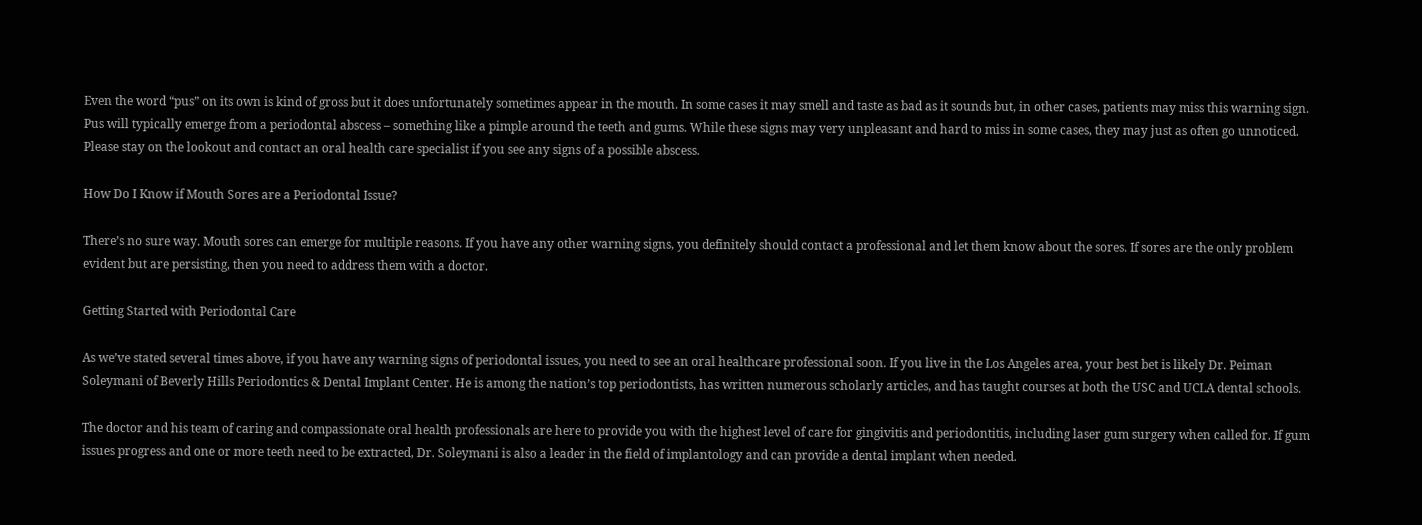Even the word “pus” on its own is kind of gross but it does unfortunately sometimes appear in the mouth. In some cases it may smell and taste as bad as it sounds but, in other cases, patients may miss this warning sign. Pus will typically emerge from a periodontal abscess – something like a pimple around the teeth and gums. While these signs may very unpleasant and hard to miss in some cases, they may just as often go unnoticed. Please stay on the lookout and contact an oral health care specialist if you see any signs of a possible abscess.

How Do I Know if Mouth Sores are a Periodontal Issue?

There’s no sure way. Mouth sores can emerge for multiple reasons. If you have any other warning signs, you definitely should contact a professional and let them know about the sores. If sores are the only problem evident but are persisting, then you need to address them with a doctor.

Getting Started with Periodontal Care

As we’ve stated several times above, if you have any warning signs of periodontal issues, you need to see an oral healthcare professional soon. If you live in the Los Angeles area, your best bet is likely Dr. Peiman Soleymani of Beverly Hills Periodontics & Dental Implant Center. He is among the nation’s top periodontists, has written numerous scholarly articles, and has taught courses at both the USC and UCLA dental schools.

The doctor and his team of caring and compassionate oral health professionals are here to provide you with the highest level of care for gingivitis and periodontitis, including laser gum surgery when called for. If gum issues progress and one or more teeth need to be extracted, Dr. Soleymani is also a leader in the field of implantology and can provide a dental implant when needed.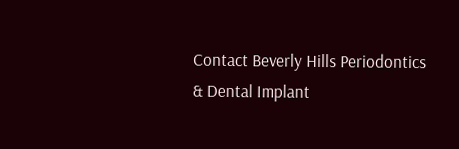Contact Beverly Hills Periodontics & Dental Implant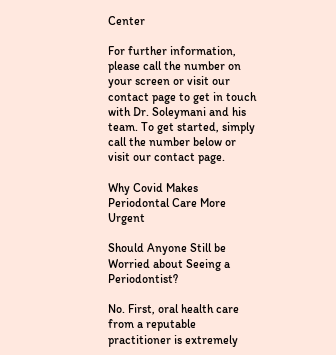Center

For further information, please call the number on your screen or visit our contact page to get in touch with Dr. Soleymani and his team. To get started, simply call the number below or visit our contact page.

Why Covid Makes Periodontal Care More Urgent

Should Anyone Still be Worried about Seeing a Periodontist?

No. First, oral health care from a reputable practitioner is extremely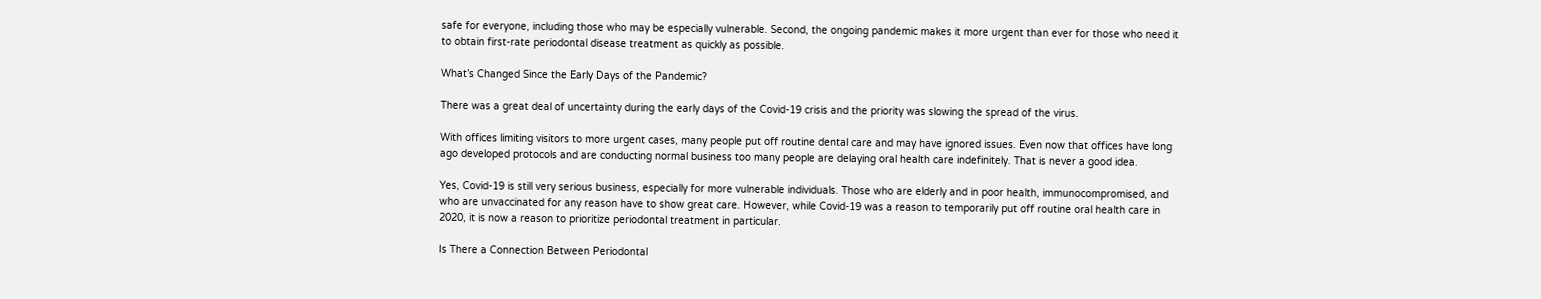safe for everyone, including those who may be especially vulnerable. Second, the ongoing pandemic makes it more urgent than ever for those who need it to obtain first-rate periodontal disease treatment as quickly as possible.

What’s Changed Since the Early Days of the Pandemic?

There was a great deal of uncertainty during the early days of the Covid-19 crisis and the priority was slowing the spread of the virus.

With offices limiting visitors to more urgent cases, many people put off routine dental care and may have ignored issues. Even now that offices have long ago developed protocols and are conducting normal business too many people are delaying oral health care indefinitely. That is never a good idea.

Yes, Covid-19 is still very serious business, especially for more vulnerable individuals. Those who are elderly and in poor health, immunocompromised, and who are unvaccinated for any reason have to show great care. However, while Covid-19 was a reason to temporarily put off routine oral health care in 2020, it is now a reason to prioritize periodontal treatment in particular.

Is There a Connection Between Periodontal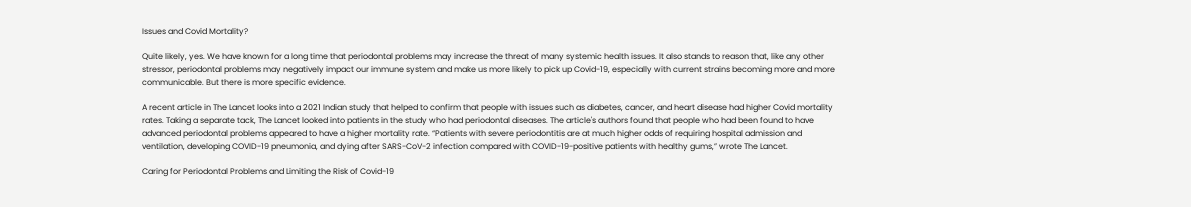Issues and Covid Mortality?

Quite likely, yes. We have known for a long time that periodontal problems may increase the threat of many systemic health issues. It also stands to reason that, like any other stressor, periodontal problems may negatively impact our immune system and make us more likely to pick up Covid-19, especially with current strains becoming more and more communicable. But there is more specific evidence.

A recent article in The Lancet looks into a 2021 Indian study that helped to confirm that people with issues such as diabetes, cancer, and heart disease had higher Covid mortality rates. Taking a separate tack, The Lancet looked into patients in the study who had periodontal diseases. The article's authors found that people who had been found to have advanced periodontal problems appeared to have a higher mortality rate. “Patients with severe periodontitis are at much higher odds of requiring hospital admission and ventilation, developing COVID-19 pneumonia, and dying after SARS-CoV-2 infection compared with COVID-19-positive patients with healthy gums,” wrote The Lancet.

Caring for Periodontal Problems and Limiting the Risk of Covid-19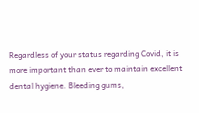Regardless of your status regarding Covid, it is more important than ever to maintain excellent dental hygiene. Bleeding gums,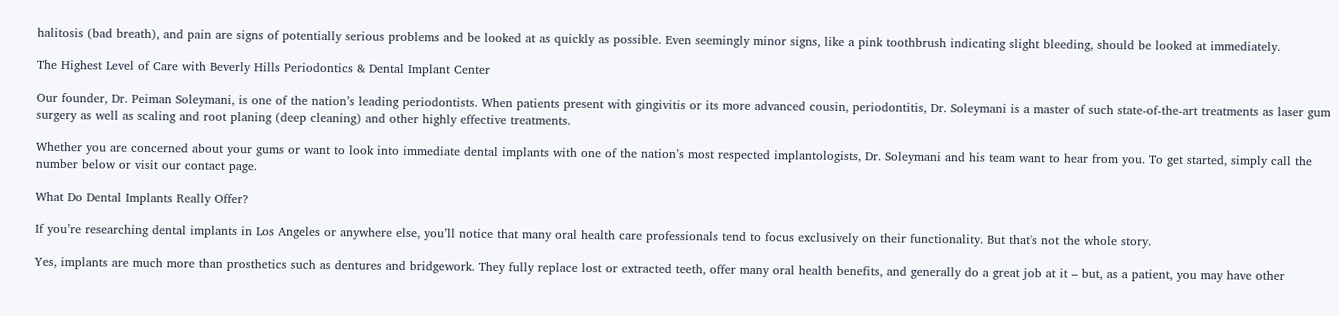halitosis (bad breath), and pain are signs of potentially serious problems and be looked at as quickly as possible. Even seemingly minor signs, like a pink toothbrush indicating slight bleeding, should be looked at immediately.

The Highest Level of Care with Beverly Hills Periodontics & Dental Implant Center

Our founder, Dr. Peiman Soleymani, is one of the nation’s leading periodontists. When patients present with gingivitis or its more advanced cousin, periodontitis, Dr. Soleymani is a master of such state-of-the-art treatments as laser gum surgery as well as scaling and root planing (deep cleaning) and other highly effective treatments.

Whether you are concerned about your gums or want to look into immediate dental implants with one of the nation’s most respected implantologists, Dr. Soleymani and his team want to hear from you. To get started, simply call the number below or visit our contact page.

What Do Dental Implants Really Offer?

If you’re researching dental implants in Los Angeles or anywhere else, you’ll notice that many oral health care professionals tend to focus exclusively on their functionality. But that's not the whole story.

Yes, implants are much more than prosthetics such as dentures and bridgework. They fully replace lost or extracted teeth, offer many oral health benefits, and generally do a great job at it – but, as a patient, you may have other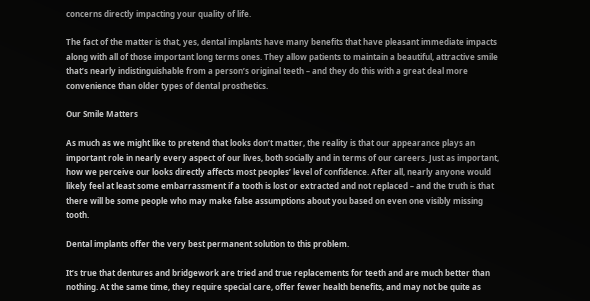concerns directly impacting your quality of life.

The fact of the matter is that, yes, dental implants have many benefits that have pleasant immediate impacts along with all of those important long terms ones. They allow patients to maintain a beautiful, attractive smile that’s nearly indistinguishable from a person’s original teeth – and they do this with a great deal more convenience than older types of dental prosthetics.

Our Smile Matters

As much as we might like to pretend that looks don’t matter, the reality is that our appearance plays an important role in nearly every aspect of our lives, both socially and in terms of our careers. Just as important, how we perceive our looks directly affects most peoples’ level of confidence. After all, nearly anyone would likely feel at least some embarrassment if a tooth is lost or extracted and not replaced – and the truth is that there will be some people who may make false assumptions about you based on even one visibly missing tooth.

Dental implants offer the very best permanent solution to this problem.

It’s true that dentures and bridgework are tried and true replacements for teeth and are much better than nothing. At the same time, they require special care, offer fewer health benefits, and may not be quite as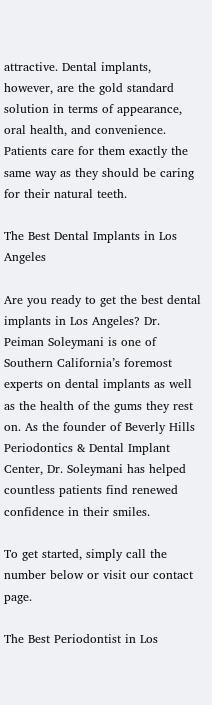attractive. Dental implants, however, are the gold standard solution in terms of appearance, oral health, and convenience. Patients care for them exactly the same way as they should be caring for their natural teeth.

The Best Dental Implants in Los Angeles

Are you ready to get the best dental implants in Los Angeles? Dr. Peiman Soleymani is one of Southern California’s foremost experts on dental implants as well as the health of the gums they rest on. As the founder of Beverly Hills Periodontics & Dental Implant Center, Dr. Soleymani has helped countless patients find renewed confidence in their smiles.

To get started, simply call the number below or visit our contact page.

The Best Periodontist in Los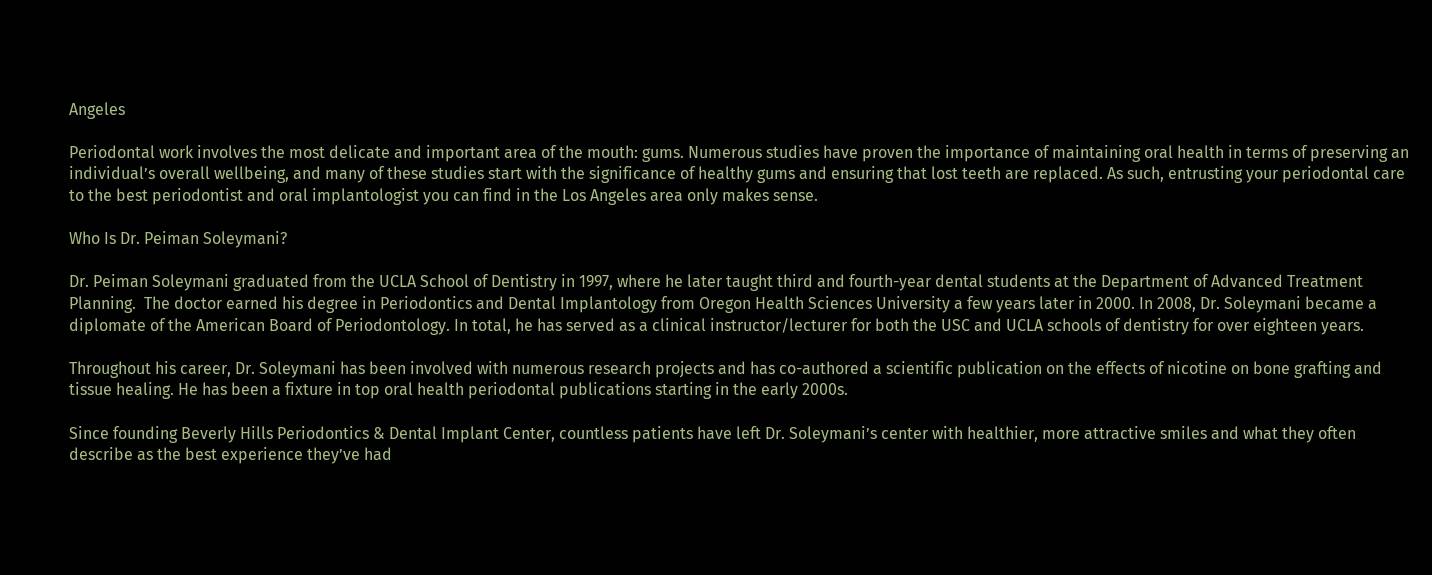Angeles

Periodontal work involves the most delicate and important area of the mouth: gums. Numerous studies have proven the importance of maintaining oral health in terms of preserving an individual’s overall wellbeing, and many of these studies start with the significance of healthy gums and ensuring that lost teeth are replaced. As such, entrusting your periodontal care to the best periodontist and oral implantologist you can find in the Los Angeles area only makes sense.

Who Is Dr. Peiman Soleymani?

Dr. Peiman Soleymani graduated from the UCLA School of Dentistry in 1997, where he later taught third and fourth-year dental students at the Department of Advanced Treatment Planning.  The doctor earned his degree in Periodontics and Dental Implantology from Oregon Health Sciences University a few years later in 2000. In 2008, Dr. Soleymani became a diplomate of the American Board of Periodontology. In total, he has served as a clinical instructor/lecturer for both the USC and UCLA schools of dentistry for over eighteen years.

Throughout his career, Dr. Soleymani has been involved with numerous research projects and has co-authored a scientific publication on the effects of nicotine on bone grafting and tissue healing. He has been a fixture in top oral health periodontal publications starting in the early 2000s.

Since founding Beverly Hills Periodontics & Dental Implant Center, countless patients have left Dr. Soleymani’s center with healthier, more attractive smiles and what they often describe as the best experience they’ve had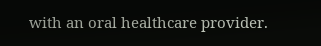with an oral healthcare provider.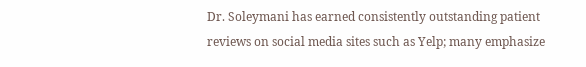Dr. Soleymani has earned consistently outstanding patient reviews on social media sites such as Yelp; many emphasize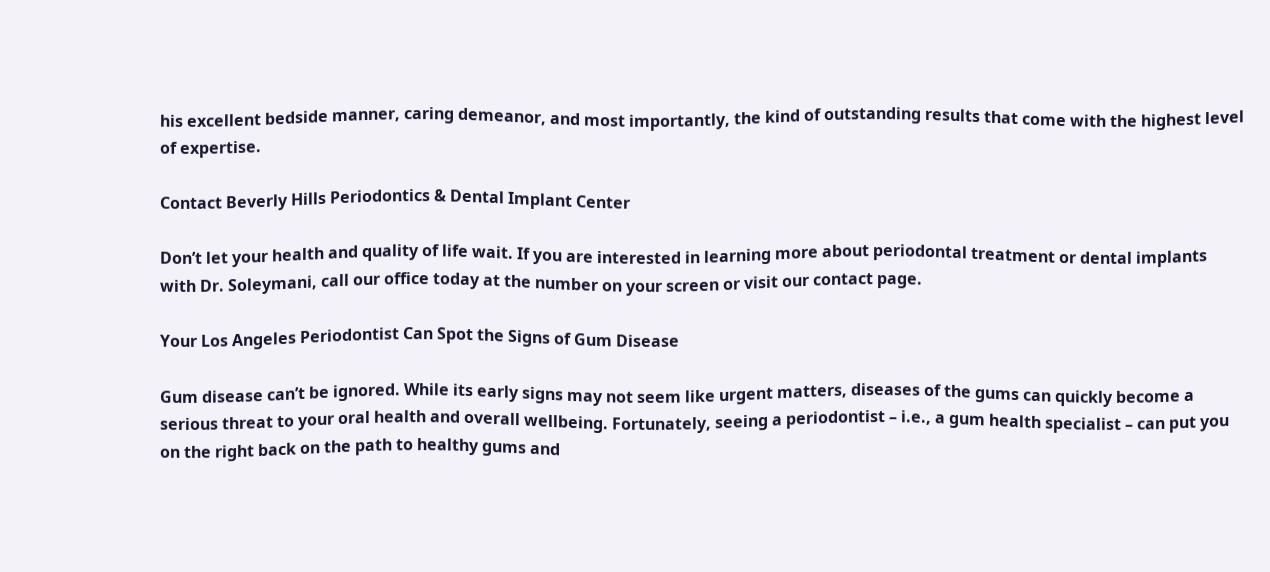his excellent bedside manner, caring demeanor, and most importantly, the kind of outstanding results that come with the highest level of expertise.

Contact Beverly Hills Periodontics & Dental Implant Center

Don’t let your health and quality of life wait. If you are interested in learning more about periodontal treatment or dental implants with Dr. Soleymani, call our office today at the number on your screen or visit our contact page.

Your Los Angeles Periodontist Can Spot the Signs of Gum Disease

Gum disease can’t be ignored. While its early signs may not seem like urgent matters, diseases of the gums can quickly become a serious threat to your oral health and overall wellbeing. Fortunately, seeing a periodontist – i.e., a gum health specialist – can put you on the right back on the path to healthy gums and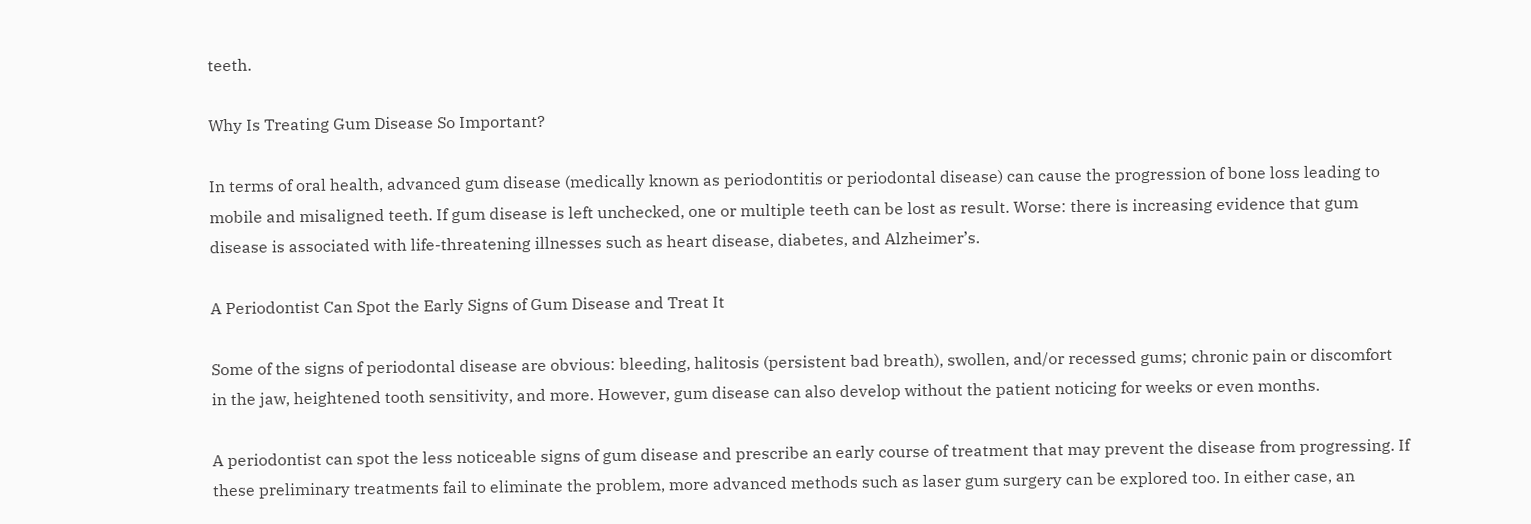teeth.

Why Is Treating Gum Disease So Important?

In terms of oral health, advanced gum disease (medically known as periodontitis or periodontal disease) can cause the progression of bone loss leading to mobile and misaligned teeth. If gum disease is left unchecked, one or multiple teeth can be lost as result. Worse: there is increasing evidence that gum disease is associated with life-threatening illnesses such as heart disease, diabetes, and Alzheimer’s.

A Periodontist Can Spot the Early Signs of Gum Disease and Treat It

Some of the signs of periodontal disease are obvious: bleeding, halitosis (persistent bad breath), swollen, and/or recessed gums; chronic pain or discomfort in the jaw, heightened tooth sensitivity, and more. However, gum disease can also develop without the patient noticing for weeks or even months.

A periodontist can spot the less noticeable signs of gum disease and prescribe an early course of treatment that may prevent the disease from progressing. If these preliminary treatments fail to eliminate the problem, more advanced methods such as laser gum surgery can be explored too. In either case, an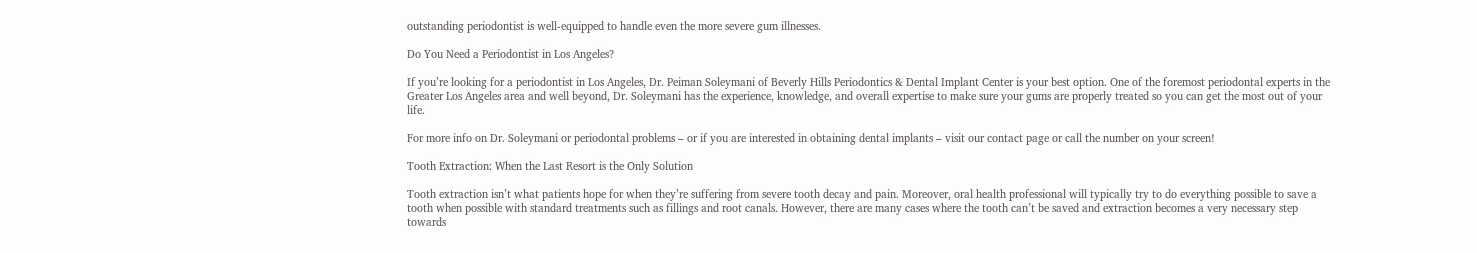outstanding periodontist is well-equipped to handle even the more severe gum illnesses.

Do You Need a Periodontist in Los Angeles?

If you’re looking for a periodontist in Los Angeles, Dr. Peiman Soleymani of Beverly Hills Periodontics & Dental Implant Center is your best option. One of the foremost periodontal experts in the Greater Los Angeles area and well beyond, Dr. Soleymani has the experience, knowledge, and overall expertise to make sure your gums are properly treated so you can get the most out of your life.

For more info on Dr. Soleymani or periodontal problems – or if you are interested in obtaining dental implants – visit our contact page or call the number on your screen!

Tooth Extraction: When the Last Resort is the Only Solution

Tooth extraction isn’t what patients hope for when they’re suffering from severe tooth decay and pain. Moreover, oral health professional will typically try to do everything possible to save a tooth when possible with standard treatments such as fillings and root canals. However, there are many cases where the tooth can’t be saved and extraction becomes a very necessary step towards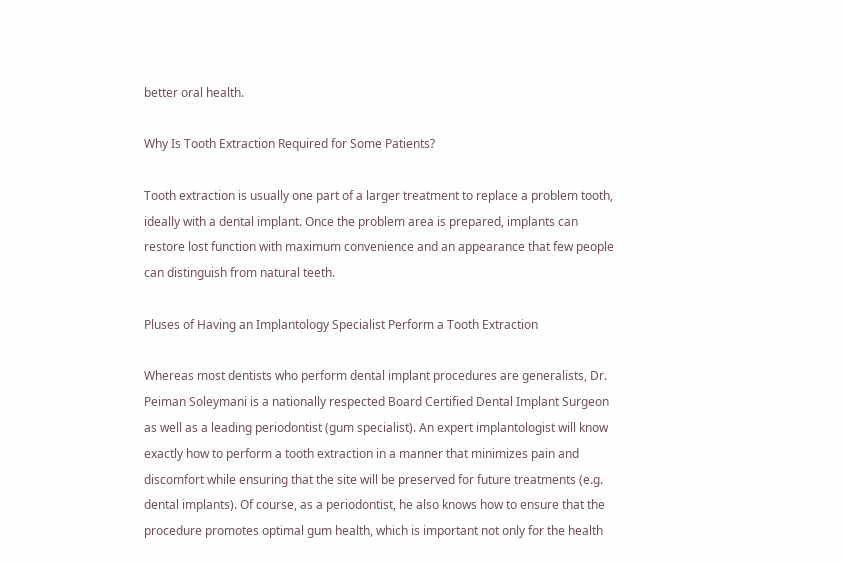better oral health.

Why Is Tooth Extraction Required for Some Patients?

Tooth extraction is usually one part of a larger treatment to replace a problem tooth, ideally with a dental implant. Once the problem area is prepared, implants can restore lost function with maximum convenience and an appearance that few people can distinguish from natural teeth.

Pluses of Having an Implantology Specialist Perform a Tooth Extraction

Whereas most dentists who perform dental implant procedures are generalists, Dr. Peiman Soleymani is a nationally respected Board Certified Dental Implant Surgeon as well as a leading periodontist (gum specialist). An expert implantologist will know exactly how to perform a tooth extraction in a manner that minimizes pain and discomfort while ensuring that the site will be preserved for future treatments (e.g. dental implants). Of course, as a periodontist, he also knows how to ensure that the procedure promotes optimal gum health, which is important not only for the health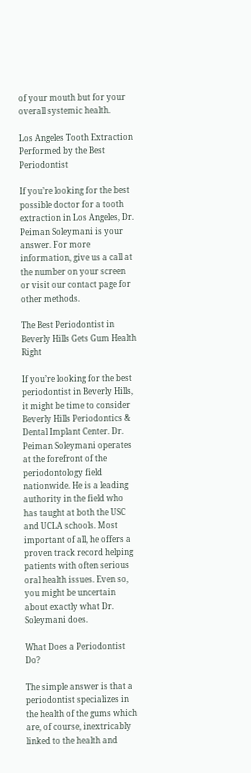of your mouth but for your overall systemic health.

Los Angeles Tooth Extraction Performed by the Best Periodontist

If you’re looking for the best possible doctor for a tooth extraction in Los Angeles, Dr. Peiman Soleymani is your answer. For more information, give us a call at the number on your screen or visit our contact page for other methods.

The Best Periodontist in Beverly Hills Gets Gum Health Right

If you’re looking for the best periodontist in Beverly Hills, it might be time to consider Beverly Hills Periodontics & Dental Implant Center. Dr. Peiman Soleymani operates at the forefront of the periodontology field nationwide. He is a leading authority in the field who has taught at both the USC and UCLA schools. Most important of all, he offers a proven track record helping patients with often serious oral health issues. Even so, you might be uncertain about exactly what Dr. Soleymani does.

What Does a Periodontist Do?

The simple answer is that a periodontist specializes in the health of the gums which are, of course, inextricably linked to the health and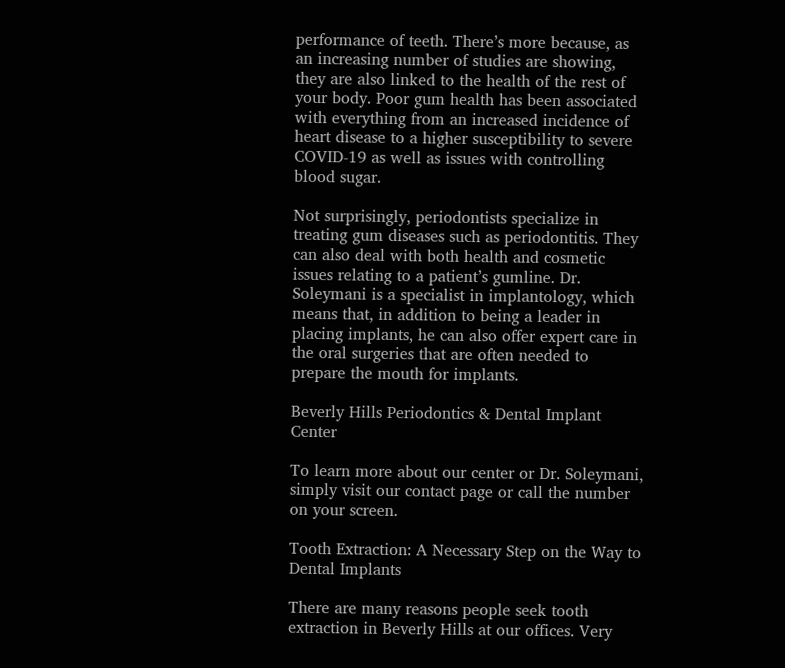performance of teeth. There’s more because, as an increasing number of studies are showing, they are also linked to the health of the rest of your body. Poor gum health has been associated with everything from an increased incidence of heart disease to a higher susceptibility to severe COVID-19 as well as issues with controlling blood sugar.

Not surprisingly, periodontists specialize in treating gum diseases such as periodontitis. They can also deal with both health and cosmetic issues relating to a patient’s gumline. Dr. Soleymani is a specialist in implantology, which means that, in addition to being a leader in placing implants, he can also offer expert care in the oral surgeries that are often needed to prepare the mouth for implants.

Beverly Hills Periodontics & Dental Implant Center

To learn more about our center or Dr. Soleymani, simply visit our contact page or call the number on your screen.

Tooth Extraction: A Necessary Step on the Way to Dental Implants

There are many reasons people seek tooth extraction in Beverly Hills at our offices. Very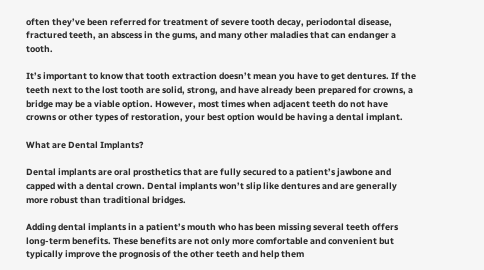often they’ve been referred for treatment of severe tooth decay, periodontal disease, fractured teeth, an abscess in the gums, and many other maladies that can endanger a tooth.

It’s important to know that tooth extraction doesn’t mean you have to get dentures. If the teeth next to the lost tooth are solid, strong, and have already been prepared for crowns, a bridge may be a viable option. However, most times when adjacent teeth do not have crowns or other types of restoration, your best option would be having a dental implant.

What are Dental Implants?

Dental implants are oral prosthetics that are fully secured to a patient’s jawbone and capped with a dental crown. Dental implants won’t slip like dentures and are generally more robust than traditional bridges.

Adding dental implants in a patient’s mouth who has been missing several teeth offers long-term benefits. These benefits are not only more comfortable and convenient but typically improve the prognosis of the other teeth and help them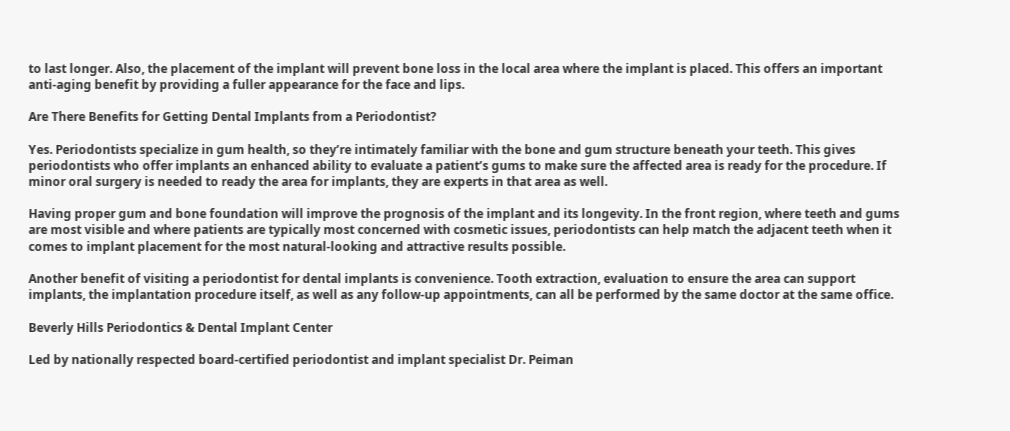to last longer. Also, the placement of the implant will prevent bone loss in the local area where the implant is placed. This offers an important anti-aging benefit by providing a fuller appearance for the face and lips.

Are There Benefits for Getting Dental Implants from a Periodontist?

Yes. Periodontists specialize in gum health, so they’re intimately familiar with the bone and gum structure beneath your teeth. This gives periodontists who offer implants an enhanced ability to evaluate a patient’s gums to make sure the affected area is ready for the procedure. If minor oral surgery is needed to ready the area for implants, they are experts in that area as well.

Having proper gum and bone foundation will improve the prognosis of the implant and its longevity. In the front region, where teeth and gums are most visible and where patients are typically most concerned with cosmetic issues, periodontists can help match the adjacent teeth when it comes to implant placement for the most natural-looking and attractive results possible.

Another benefit of visiting a periodontist for dental implants is convenience. Tooth extraction, evaluation to ensure the area can support implants, the implantation procedure itself, as well as any follow-up appointments, can all be performed by the same doctor at the same office.

Beverly Hills Periodontics & Dental Implant Center

Led by nationally respected board-certified periodontist and implant specialist Dr. Peiman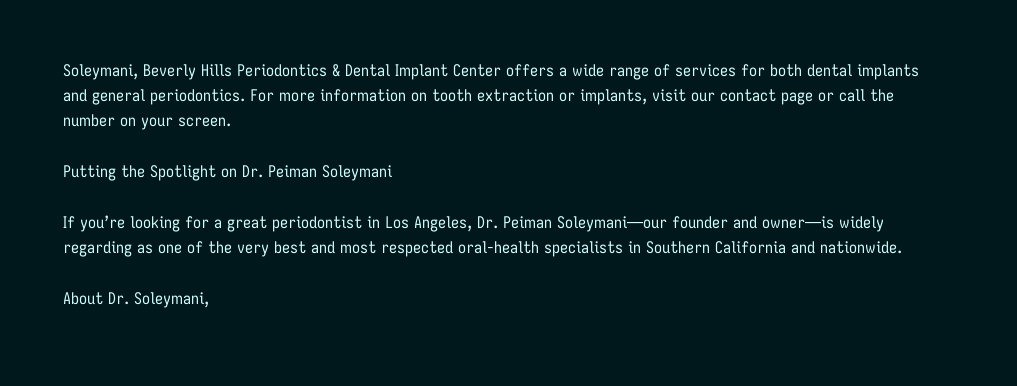Soleymani, Beverly Hills Periodontics & Dental Implant Center offers a wide range of services for both dental implants and general periodontics. For more information on tooth extraction or implants, visit our contact page or call the number on your screen.

Putting the Spotlight on Dr. Peiman Soleymani

If you’re looking for a great periodontist in Los Angeles, Dr. Peiman Soleymani—our founder and owner—is widely regarding as one of the very best and most respected oral-health specialists in Southern California and nationwide.

About Dr. Soleymani,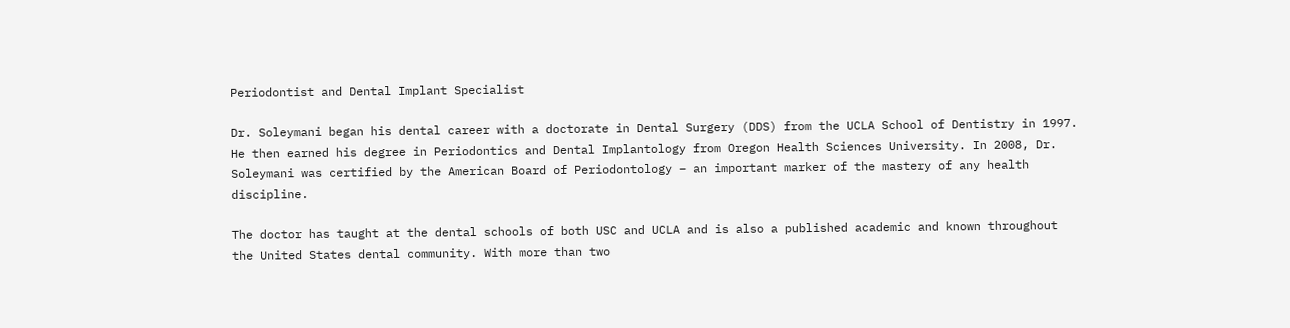Periodontist and Dental Implant Specialist

Dr. Soleymani began his dental career with a doctorate in Dental Surgery (DDS) from the UCLA School of Dentistry in 1997. He then earned his degree in Periodontics and Dental Implantology from Oregon Health Sciences University. In 2008, Dr. Soleymani was certified by the American Board of Periodontology – an important marker of the mastery of any health discipline.

The doctor has taught at the dental schools of both USC and UCLA and is also a published academic and known throughout the United States dental community. With more than two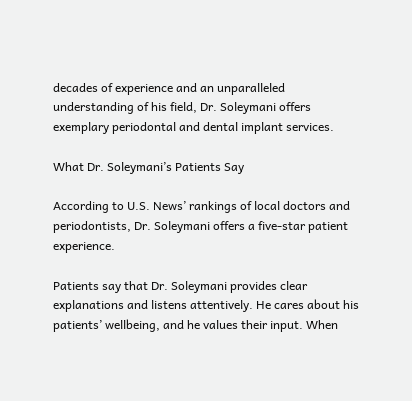decades of experience and an unparalleled understanding of his field, Dr. Soleymani offers exemplary periodontal and dental implant services.

What Dr. Soleymani’s Patients Say

According to U.S. News’ rankings of local doctors and periodontists, Dr. Soleymani offers a five-star patient experience.

Patients say that Dr. Soleymani provides clear explanations and listens attentively. He cares about his patients’ wellbeing, and he values their input. When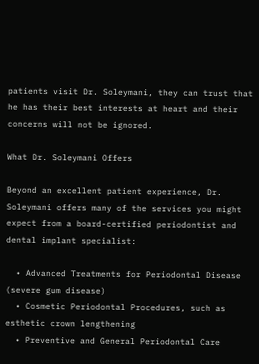patients visit Dr. Soleymani, they can trust that he has their best interests at heart and their concerns will not be ignored.

What Dr. Soleymani Offers

Beyond an excellent patient experience, Dr. Soleymani offers many of the services you might expect from a board-certified periodontist and dental implant specialist:

  • Advanced Treatments for Periodontal Disease (severe gum disease)
  • Cosmetic Periodontal Procedures, such as esthetic crown lengthening
  • Preventive and General Periodontal Care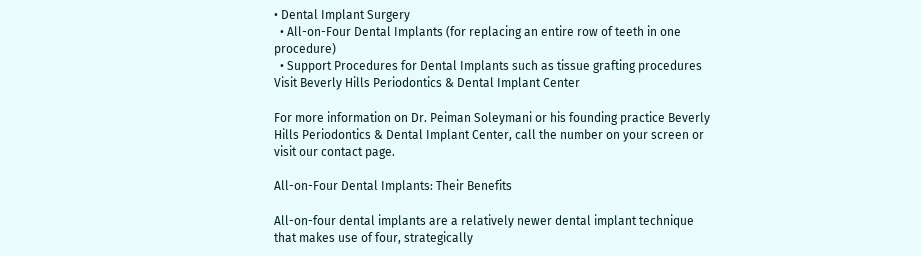• Dental Implant Surgery
  • All-on-Four Dental Implants (for replacing an entire row of teeth in one procedure)
  • Support Procedures for Dental Implants such as tissue grafting procedures
Visit Beverly Hills Periodontics & Dental Implant Center

For more information on Dr. Peiman Soleymani or his founding practice Beverly Hills Periodontics & Dental Implant Center, call the number on your screen or visit our contact page.

All-on-Four Dental Implants: Their Benefits

All-on-four dental implants are a relatively newer dental implant technique that makes use of four, strategically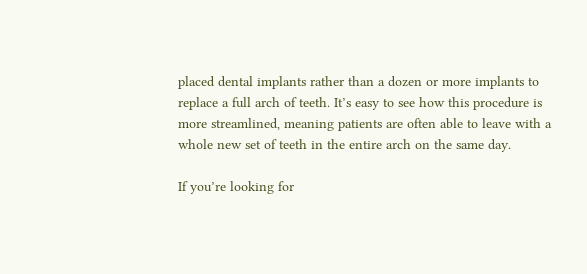placed dental implants rather than a dozen or more implants to replace a full arch of teeth. It’s easy to see how this procedure is more streamlined, meaning patients are often able to leave with a whole new set of teeth in the entire arch on the same day.

If you’re looking for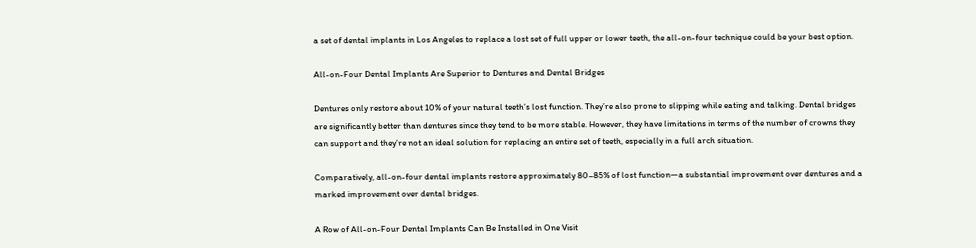a set of dental implants in Los Angeles to replace a lost set of full upper or lower teeth, the all-on-four technique could be your best option.

All-on-Four Dental Implants Are Superior to Dentures and Dental Bridges

Dentures only restore about 10% of your natural teeth’s lost function. They’re also prone to slipping while eating and talking. Dental bridges are significantly better than dentures since they tend to be more stable. However, they have limitations in terms of the number of crowns they can support and they’re not an ideal solution for replacing an entire set of teeth, especially in a full arch situation.

Comparatively, all-on-four dental implants restore approximately 80–85% of lost function—a substantial improvement over dentures and a marked improvement over dental bridges.

A Row of All-on-Four Dental Implants Can Be Installed in One Visit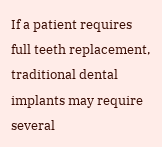If a patient requires full teeth replacement, traditional dental implants may require several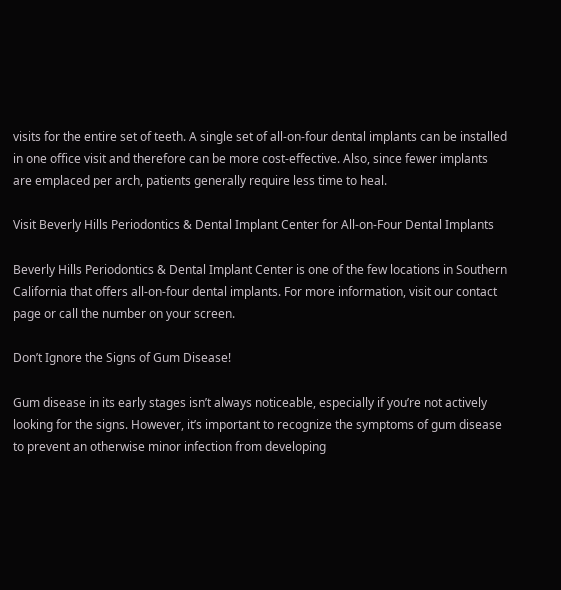visits for the entire set of teeth. A single set of all-on-four dental implants can be installed in one office visit and therefore can be more cost-effective. Also, since fewer implants are emplaced per arch, patients generally require less time to heal.

Visit Beverly Hills Periodontics & Dental Implant Center for All-on-Four Dental Implants

Beverly Hills Periodontics & Dental Implant Center is one of the few locations in Southern California that offers all-on-four dental implants. For more information, visit our contact page or call the number on your screen.

Don’t Ignore the Signs of Gum Disease!

Gum disease in its early stages isn’t always noticeable, especially if you’re not actively looking for the signs. However, it’s important to recognize the symptoms of gum disease to prevent an otherwise minor infection from developing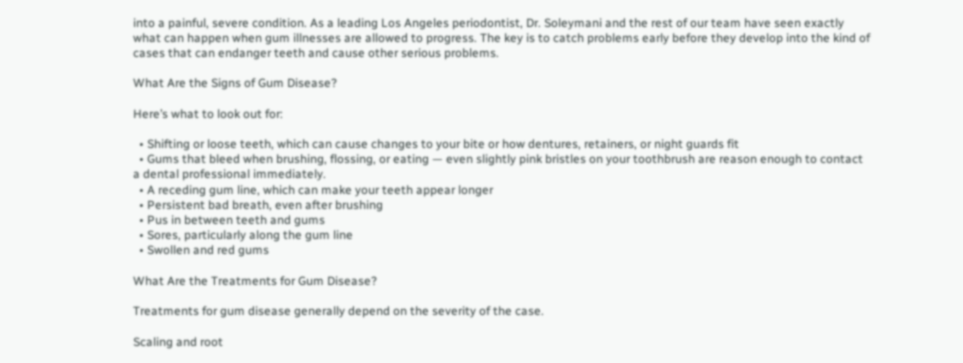into a painful, severe condition. As a leading Los Angeles periodontist, Dr. Soleymani and the rest of our team have seen exactly what can happen when gum illnesses are allowed to progress. The key is to catch problems early before they develop into the kind of cases that can endanger teeth and cause other serious problems.

What Are the Signs of Gum Disease?

Here’s what to look out for:

  • Shifting or loose teeth, which can cause changes to your bite or how dentures, retainers, or night guards fit
  • Gums that bleed when brushing, flossing, or eating — even slightly pink bristles on your toothbrush are reason enough to contact a dental professional immediately.
  • A receding gum line, which can make your teeth appear longer
  • Persistent bad breath, even after brushing
  • Pus in between teeth and gums
  • Sores, particularly along the gum line
  • Swollen and red gums

What Are the Treatments for Gum Disease?

Treatments for gum disease generally depend on the severity of the case.

Scaling and root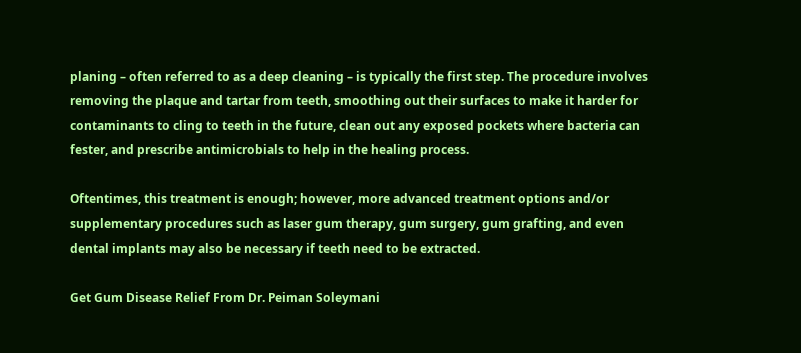planing – often referred to as a deep cleaning – is typically the first step. The procedure involves removing the plaque and tartar from teeth, smoothing out their surfaces to make it harder for contaminants to cling to teeth in the future, clean out any exposed pockets where bacteria can fester, and prescribe antimicrobials to help in the healing process.

Oftentimes, this treatment is enough; however, more advanced treatment options and/or supplementary procedures such as laser gum therapy, gum surgery, gum grafting, and even dental implants may also be necessary if teeth need to be extracted.

Get Gum Disease Relief From Dr. Peiman Soleymani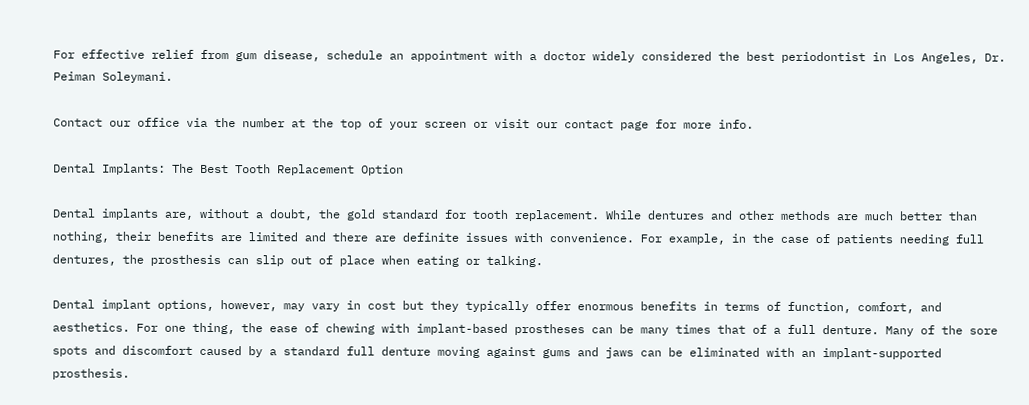For effective relief from gum disease, schedule an appointment with a doctor widely considered the best periodontist in Los Angeles, Dr. Peiman Soleymani.

Contact our office via the number at the top of your screen or visit our contact page for more info.

Dental Implants: The Best Tooth Replacement Option

Dental implants are, without a doubt, the gold standard for tooth replacement. While dentures and other methods are much better than nothing, their benefits are limited and there are definite issues with convenience. For example, in the case of patients needing full dentures, the prosthesis can slip out of place when eating or talking.

Dental implant options, however, may vary in cost but they typically offer enormous benefits in terms of function, comfort, and aesthetics. For one thing, the ease of chewing with implant-based prostheses can be many times that of a full denture. Many of the sore spots and discomfort caused by a standard full denture moving against gums and jaws can be eliminated with an implant-supported prosthesis.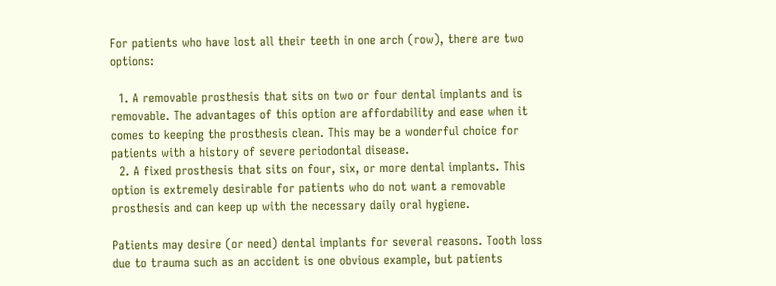For patients who have lost all their teeth in one arch (row), there are two options:

  1. A removable prosthesis that sits on two or four dental implants and is removable. The advantages of this option are affordability and ease when it comes to keeping the prosthesis clean. This may be a wonderful choice for patients with a history of severe periodontal disease.
  2. A fixed prosthesis that sits on four, six, or more dental implants. This option is extremely desirable for patients who do not want a removable prosthesis and can keep up with the necessary daily oral hygiene.

Patients may desire (or need) dental implants for several reasons. Tooth loss due to trauma such as an accident is one obvious example, but patients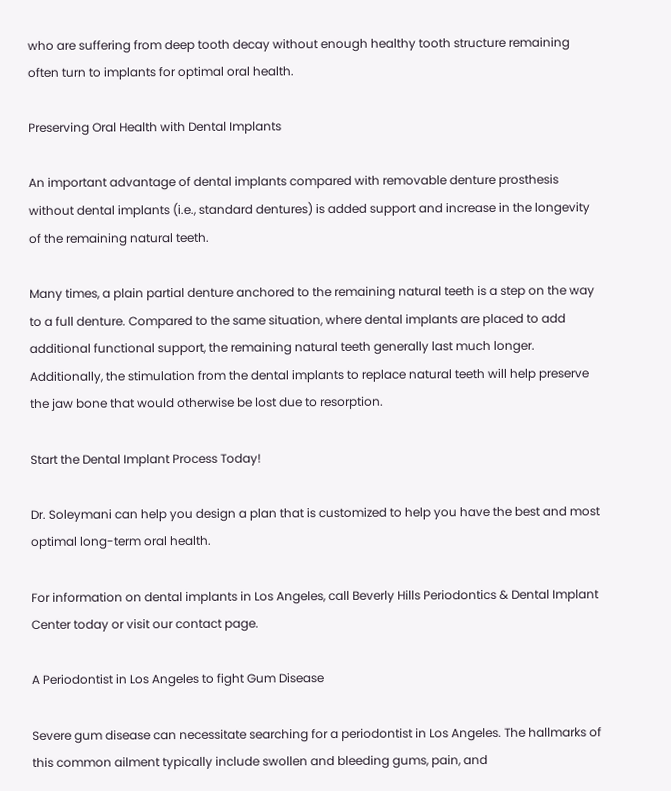who are suffering from deep tooth decay without enough healthy tooth structure remaining often turn to implants for optimal oral health.

Preserving Oral Health with Dental Implants

An important advantage of dental implants compared with removable denture prosthesis without dental implants (i.e., standard dentures) is added support and increase in the longevity of the remaining natural teeth.

Many times, a plain partial denture anchored to the remaining natural teeth is a step on the way to a full denture. Compared to the same situation, where dental implants are placed to add additional functional support, the remaining natural teeth generally last much longer. Additionally, the stimulation from the dental implants to replace natural teeth will help preserve the jaw bone that would otherwise be lost due to resorption.

Start the Dental Implant Process Today!

Dr. Soleymani can help you design a plan that is customized to help you have the best and most optimal long-term oral health.

For information on dental implants in Los Angeles, call Beverly Hills Periodontics & Dental Implant Center today or visit our contact page.

A Periodontist in Los Angeles to fight Gum Disease

Severe gum disease can necessitate searching for a periodontist in Los Angeles. The hallmarks of this common ailment typically include swollen and bleeding gums, pain, and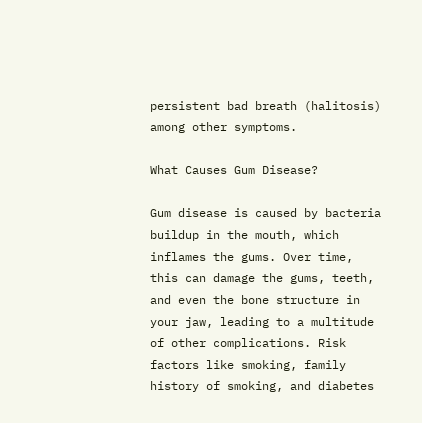persistent bad breath (halitosis) among other symptoms.

What Causes Gum Disease?

Gum disease is caused by bacteria buildup in the mouth, which inflames the gums. Over time, this can damage the gums, teeth, and even the bone structure in your jaw, leading to a multitude of other complications. Risk factors like smoking, family history of smoking, and diabetes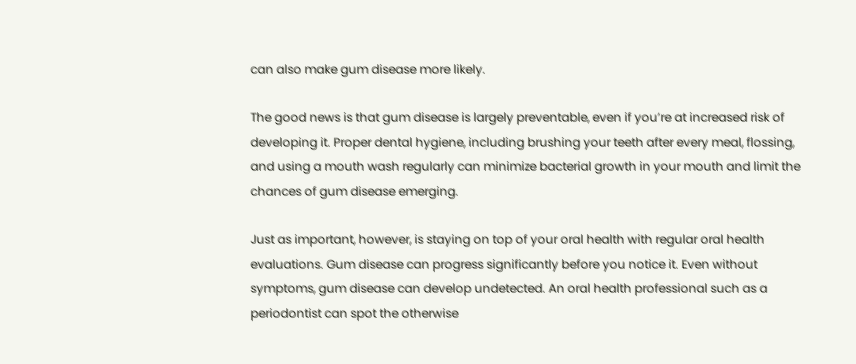can also make gum disease more likely.

The good news is that gum disease is largely preventable, even if you’re at increased risk of developing it. Proper dental hygiene, including brushing your teeth after every meal, flossing, and using a mouth wash regularly can minimize bacterial growth in your mouth and limit the chances of gum disease emerging.

Just as important, however, is staying on top of your oral health with regular oral health evaluations. Gum disease can progress significantly before you notice it. Even without symptoms, gum disease can develop undetected. An oral health professional such as a periodontist can spot the otherwise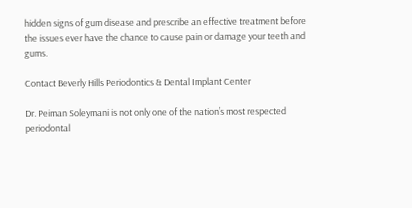hidden signs of gum disease and prescribe an effective treatment before the issues ever have the chance to cause pain or damage your teeth and gums.

Contact Beverly Hills Periodontics & Dental Implant Center

Dr. Peiman Soleymani is not only one of the nation’s most respected periodontal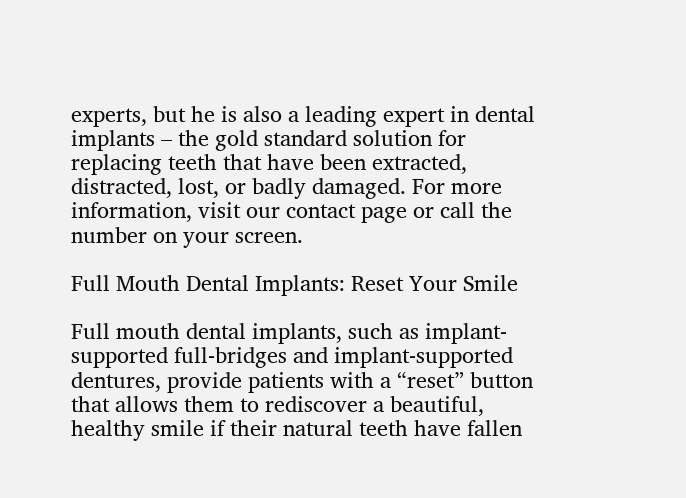experts, but he is also a leading expert in dental implants – the gold standard solution for replacing teeth that have been extracted, distracted, lost, or badly damaged. For more information, visit our contact page or call the number on your screen.

Full Mouth Dental Implants: Reset Your Smile

Full mouth dental implants, such as implant-supported full-bridges and implant-supported dentures, provide patients with a “reset” button that allows them to rediscover a beautiful, healthy smile if their natural teeth have fallen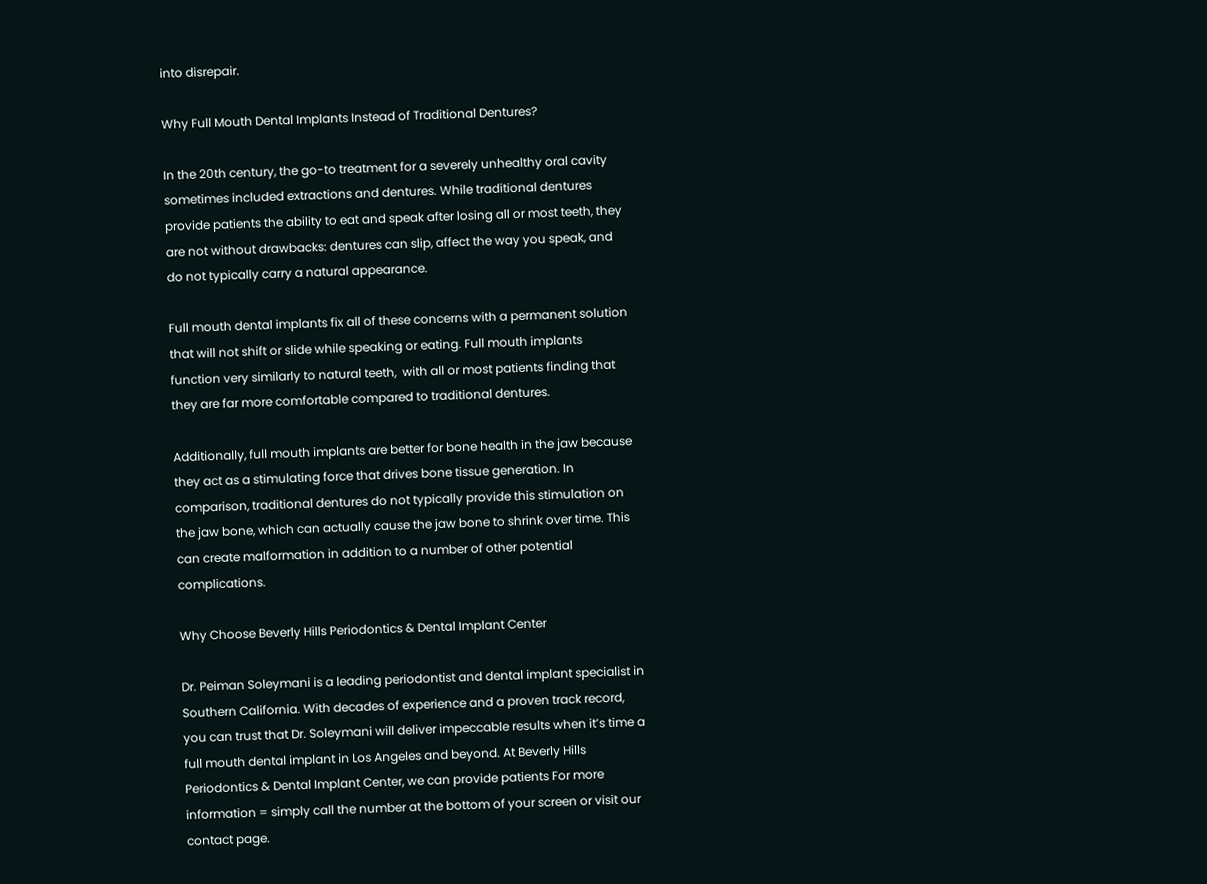into disrepair.

Why Full Mouth Dental Implants Instead of Traditional Dentures?

In the 20th century, the go-to treatment for a severely unhealthy oral cavity sometimes included extractions and dentures. While traditional dentures provide patients the ability to eat and speak after losing all or most teeth, they are not without drawbacks: dentures can slip, affect the way you speak, and do not typically carry a natural appearance.

Full mouth dental implants fix all of these concerns with a permanent solution that will not shift or slide while speaking or eating. Full mouth implants function very similarly to natural teeth,  with all or most patients finding that they are far more comfortable compared to traditional dentures.

Additionally, full mouth implants are better for bone health in the jaw because they act as a stimulating force that drives bone tissue generation. In comparison, traditional dentures do not typically provide this stimulation on the jaw bone, which can actually cause the jaw bone to shrink over time. This can create malformation in addition to a number of other potential complications.

Why Choose Beverly Hills Periodontics & Dental Implant Center

Dr. Peiman Soleymani is a leading periodontist and dental implant specialist in Southern California. With decades of experience and a proven track record, you can trust that Dr. Soleymani will deliver impeccable results when it’s time a full mouth dental implant in Los Angeles and beyond. At Beverly Hills Periodontics & Dental Implant Center, we can provide patients For more information = simply call the number at the bottom of your screen or visit our contact page.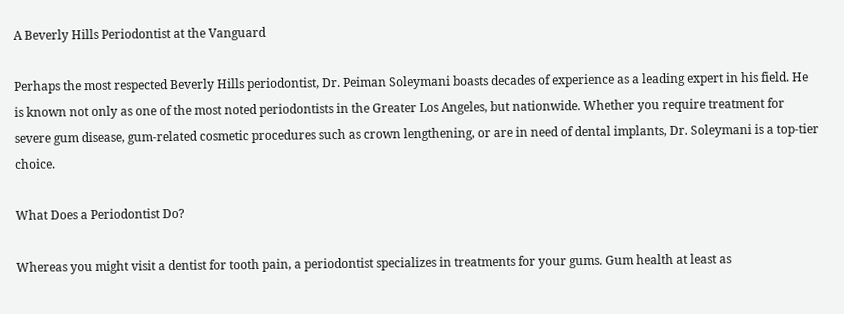A Beverly Hills Periodontist at the Vanguard

Perhaps the most respected Beverly Hills periodontist, Dr. Peiman Soleymani boasts decades of experience as a leading expert in his field. He is known not only as one of the most noted periodontists in the Greater Los Angeles, but nationwide. Whether you require treatment for severe gum disease, gum-related cosmetic procedures such as crown lengthening, or are in need of dental implants, Dr. Soleymani is a top-tier choice.

What Does a Periodontist Do?

Whereas you might visit a dentist for tooth pain, a periodontist specializes in treatments for your gums. Gum health at least as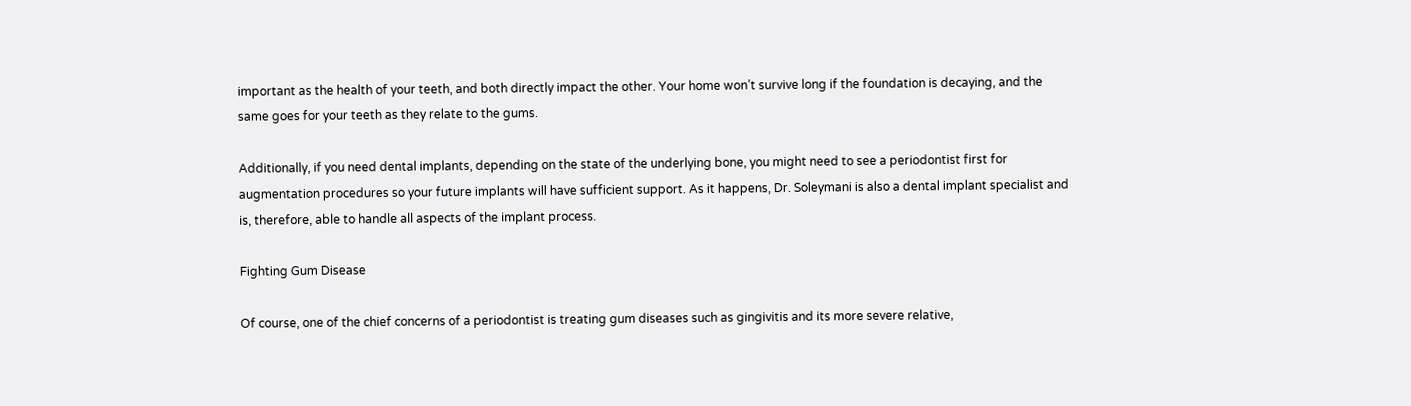important as the health of your teeth, and both directly impact the other. Your home won’t survive long if the foundation is decaying, and the same goes for your teeth as they relate to the gums.

Additionally, if you need dental implants, depending on the state of the underlying bone, you might need to see a periodontist first for augmentation procedures so your future implants will have sufficient support. As it happens, Dr. Soleymani is also a dental implant specialist and is, therefore, able to handle all aspects of the implant process.

Fighting Gum Disease

Of course, one of the chief concerns of a periodontist is treating gum diseases such as gingivitis and its more severe relative,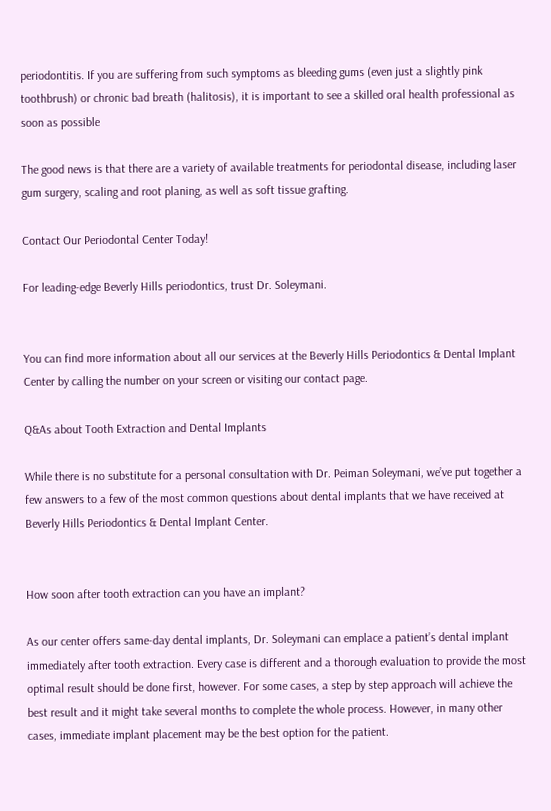periodontitis. If you are suffering from such symptoms as bleeding gums (even just a slightly pink toothbrush) or chronic bad breath (halitosis), it is important to see a skilled oral health professional as soon as possible

The good news is that there are a variety of available treatments for periodontal disease, including laser gum surgery, scaling and root planing, as well as soft tissue grafting.

Contact Our Periodontal Center Today!

For leading-edge Beverly Hills periodontics, trust Dr. Soleymani.


You can find more information about all our services at the Beverly Hills Periodontics & Dental Implant Center by calling the number on your screen or visiting our contact page.

Q&As about Tooth Extraction and Dental Implants

While there is no substitute for a personal consultation with Dr. Peiman Soleymani, we’ve put together a few answers to a few of the most common questions about dental implants that we have received at Beverly Hills Periodontics & Dental Implant Center.


How soon after tooth extraction can you have an implant?

As our center offers same-day dental implants, Dr. Soleymani can emplace a patient’s dental implant immediately after tooth extraction. Every case is different and a thorough evaluation to provide the most optimal result should be done first, however. For some cases, a step by step approach will achieve the best result and it might take several months to complete the whole process. However, in many other cases, immediate implant placement may be the best option for the patient.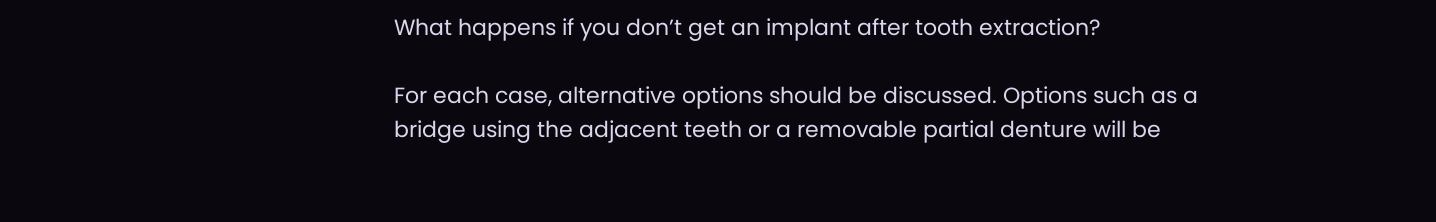What happens if you don’t get an implant after tooth extraction?

For each case, alternative options should be discussed. Options such as a bridge using the adjacent teeth or a removable partial denture will be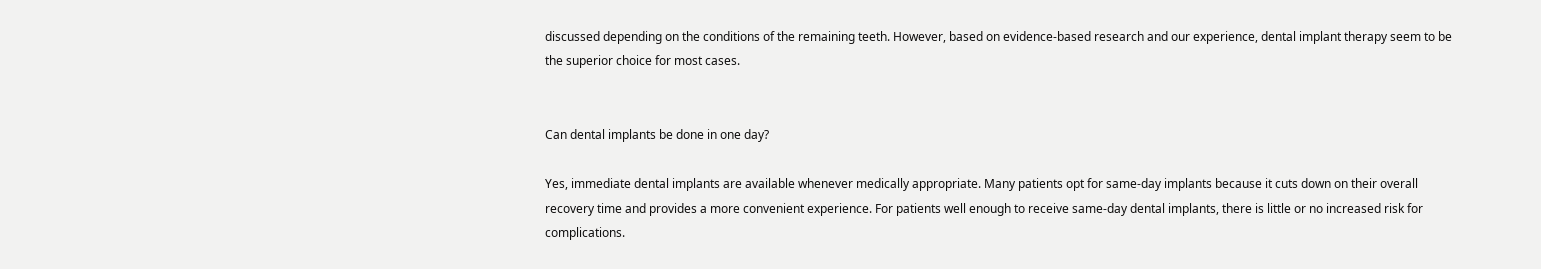discussed depending on the conditions of the remaining teeth. However, based on evidence-based research and our experience, dental implant therapy seem to be the superior choice for most cases.


Can dental implants be done in one day?

Yes, immediate dental implants are available whenever medically appropriate. Many patients opt for same-day implants because it cuts down on their overall recovery time and provides a more convenient experience. For patients well enough to receive same-day dental implants, there is little or no increased risk for complications.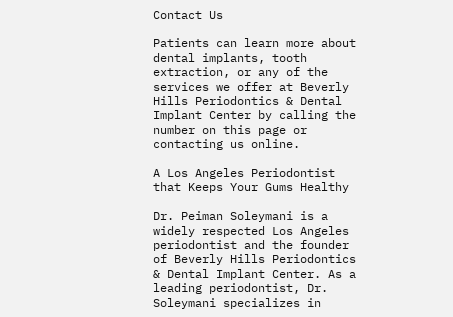Contact Us

Patients can learn more about dental implants, tooth extraction, or any of the services we offer at Beverly Hills Periodontics & Dental Implant Center by calling the number on this page or contacting us online.

A Los Angeles Periodontist that Keeps Your Gums Healthy

Dr. Peiman Soleymani is a widely respected Los Angeles periodontist and the founder of Beverly Hills Periodontics & Dental Implant Center. As a leading periodontist, Dr. Soleymani specializes in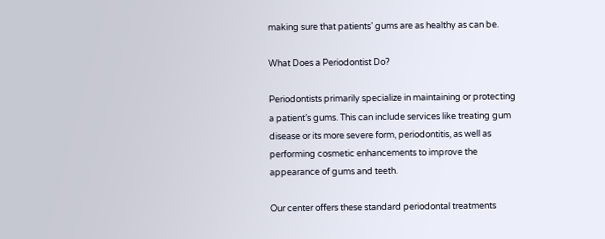making sure that patients’ gums are as healthy as can be.

What Does a Periodontist Do?

Periodontists primarily specialize in maintaining or protecting a patient’s gums. This can include services like treating gum disease or its more severe form, periodontitis, as well as performing cosmetic enhancements to improve the appearance of gums and teeth.

Our center offers these standard periodontal treatments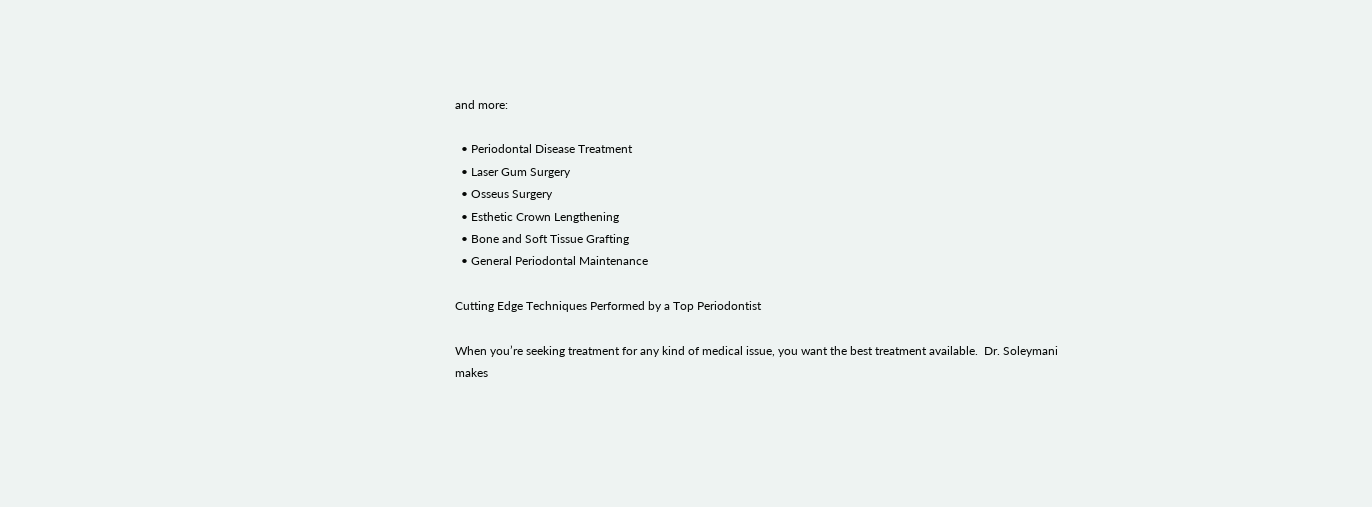and more:

  • Periodontal Disease Treatment
  • Laser Gum Surgery
  • Osseus Surgery
  • Esthetic Crown Lengthening
  • Bone and Soft Tissue Grafting
  • General Periodontal Maintenance

Cutting Edge Techniques Performed by a Top Periodontist

When you’re seeking treatment for any kind of medical issue, you want the best treatment available.  Dr. Soleymani makes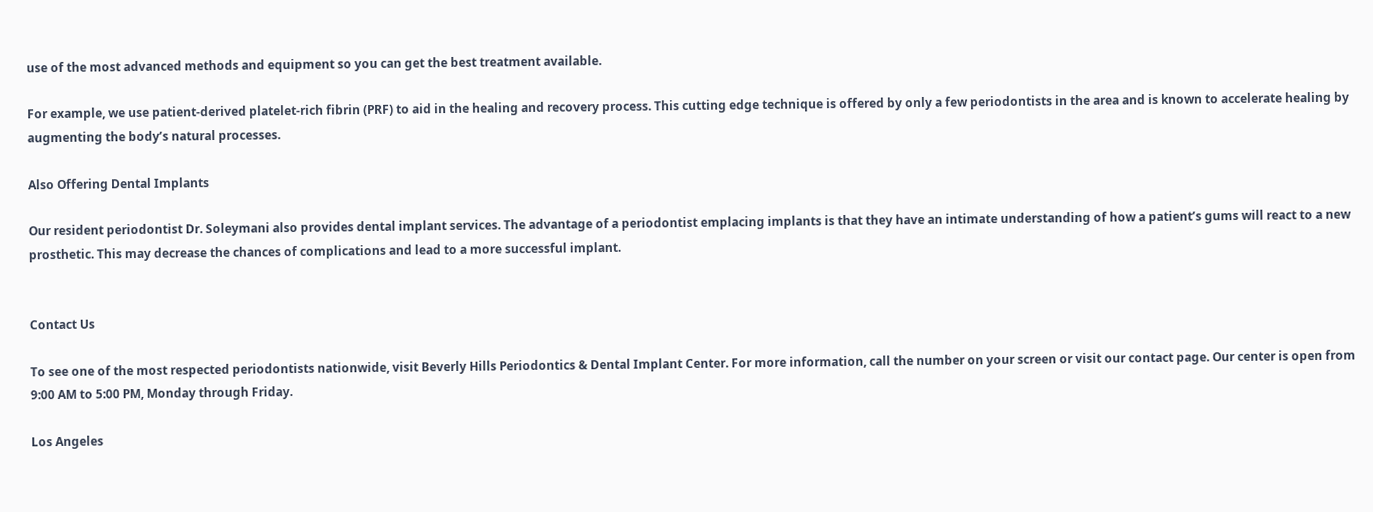use of the most advanced methods and equipment so you can get the best treatment available.

For example, we use patient-derived platelet-rich fibrin (PRF) to aid in the healing and recovery process. This cutting edge technique is offered by only a few periodontists in the area and is known to accelerate healing by augmenting the body’s natural processes.

Also Offering Dental Implants

Our resident periodontist Dr. Soleymani also provides dental implant services. The advantage of a periodontist emplacing implants is that they have an intimate understanding of how a patient’s gums will react to a new prosthetic. This may decrease the chances of complications and lead to a more successful implant.


Contact Us

To see one of the most respected periodontists nationwide, visit Beverly Hills Periodontics & Dental Implant Center. For more information, call the number on your screen or visit our contact page. Our center is open from 9:00 AM to 5:00 PM, Monday through Friday.

Los Angeles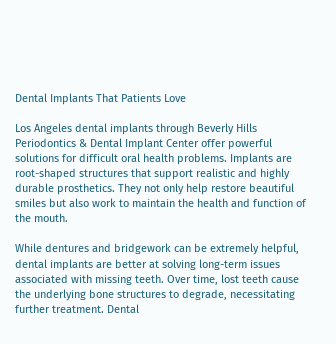Dental Implants That Patients Love

Los Angeles dental implants through Beverly Hills Periodontics & Dental Implant Center offer powerful solutions for difficult oral health problems. Implants are root-shaped structures that support realistic and highly durable prosthetics. They not only help restore beautiful smiles but also work to maintain the health and function of the mouth.

While dentures and bridgework can be extremely helpful, dental implants are better at solving long-term issues associated with missing teeth. Over time, lost teeth cause the underlying bone structures to degrade, necessitating further treatment. Dental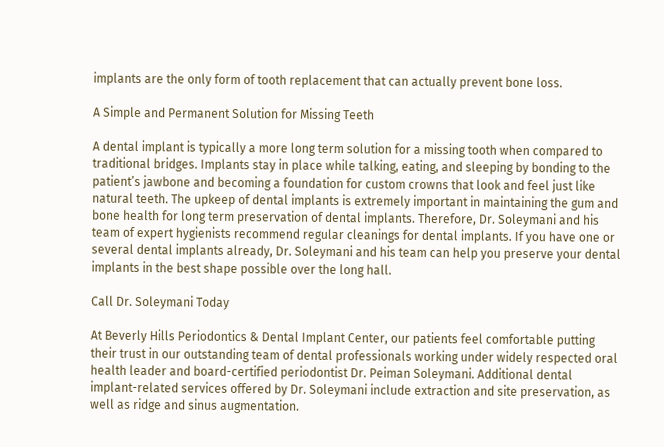implants are the only form of tooth replacement that can actually prevent bone loss.

A Simple and Permanent Solution for Missing Teeth

A dental implant is typically a more long term solution for a missing tooth when compared to traditional bridges. Implants stay in place while talking, eating, and sleeping by bonding to the patient’s jawbone and becoming a foundation for custom crowns that look and feel just like natural teeth. The upkeep of dental implants is extremely important in maintaining the gum and bone health for long term preservation of dental implants. Therefore, Dr. Soleymani and his team of expert hygienists recommend regular cleanings for dental implants. If you have one or several dental implants already, Dr. Soleymani and his team can help you preserve your dental implants in the best shape possible over the long hall.

Call Dr. Soleymani Today

At Beverly Hills Periodontics & Dental Implant Center, our patients feel comfortable putting their trust in our outstanding team of dental professionals working under widely respected oral health leader and board-certified periodontist Dr. Peiman Soleymani. Additional dental implant-related services offered by Dr. Soleymani include extraction and site preservation, as well as ridge and sinus augmentation.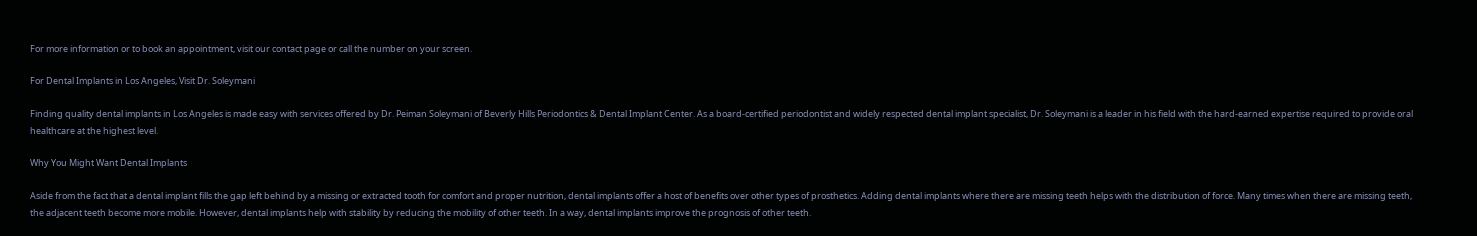For more information or to book an appointment, visit our contact page or call the number on your screen.

For Dental Implants in Los Angeles, Visit Dr. Soleymani

Finding quality dental implants in Los Angeles is made easy with services offered by Dr. Peiman Soleymani of Beverly Hills Periodontics & Dental Implant Center. As a board-certified periodontist and widely respected dental implant specialist, Dr. Soleymani is a leader in his field with the hard-earned expertise required to provide oral healthcare at the highest level.

Why You Might Want Dental Implants

Aside from the fact that a dental implant fills the gap left behind by a missing or extracted tooth for comfort and proper nutrition, dental implants offer a host of benefits over other types of prosthetics. Adding dental implants where there are missing teeth helps with the distribution of force. Many times when there are missing teeth, the adjacent teeth become more mobile. However, dental implants help with stability by reducing the mobility of other teeth. In a way, dental implants improve the prognosis of other teeth.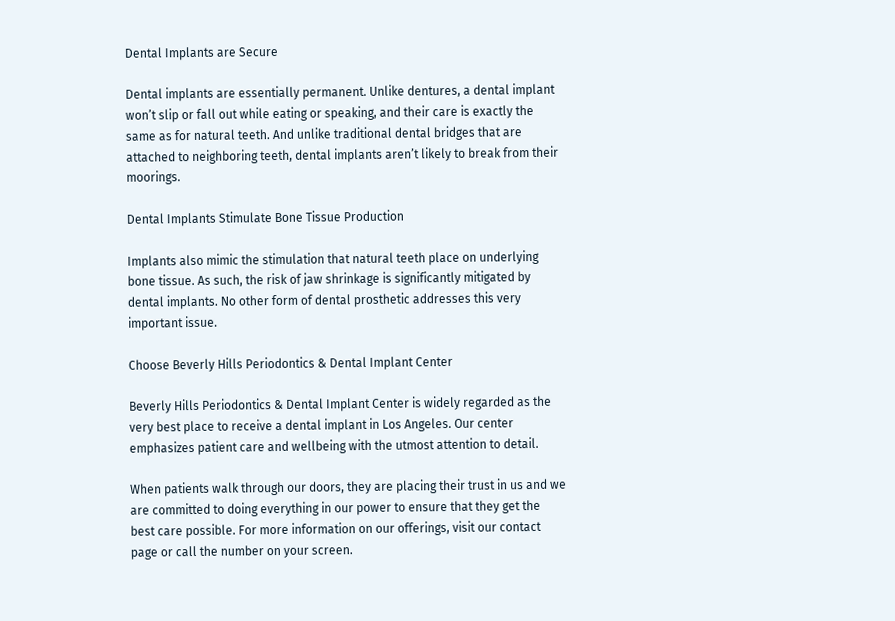Dental Implants are Secure

Dental implants are essentially permanent. Unlike dentures, a dental implant won’t slip or fall out while eating or speaking, and their care is exactly the same as for natural teeth. And unlike traditional dental bridges that are attached to neighboring teeth, dental implants aren’t likely to break from their moorings.

Dental Implants Stimulate Bone Tissue Production

Implants also mimic the stimulation that natural teeth place on underlying bone tissue. As such, the risk of jaw shrinkage is significantly mitigated by dental implants. No other form of dental prosthetic addresses this very important issue.

Choose Beverly Hills Periodontics & Dental Implant Center

Beverly Hills Periodontics & Dental Implant Center is widely regarded as the very best place to receive a dental implant in Los Angeles. Our center emphasizes patient care and wellbeing with the utmost attention to detail.

When patients walk through our doors, they are placing their trust in us and we are committed to doing everything in our power to ensure that they get the best care possible. For more information on our offerings, visit our contact page or call the number on your screen.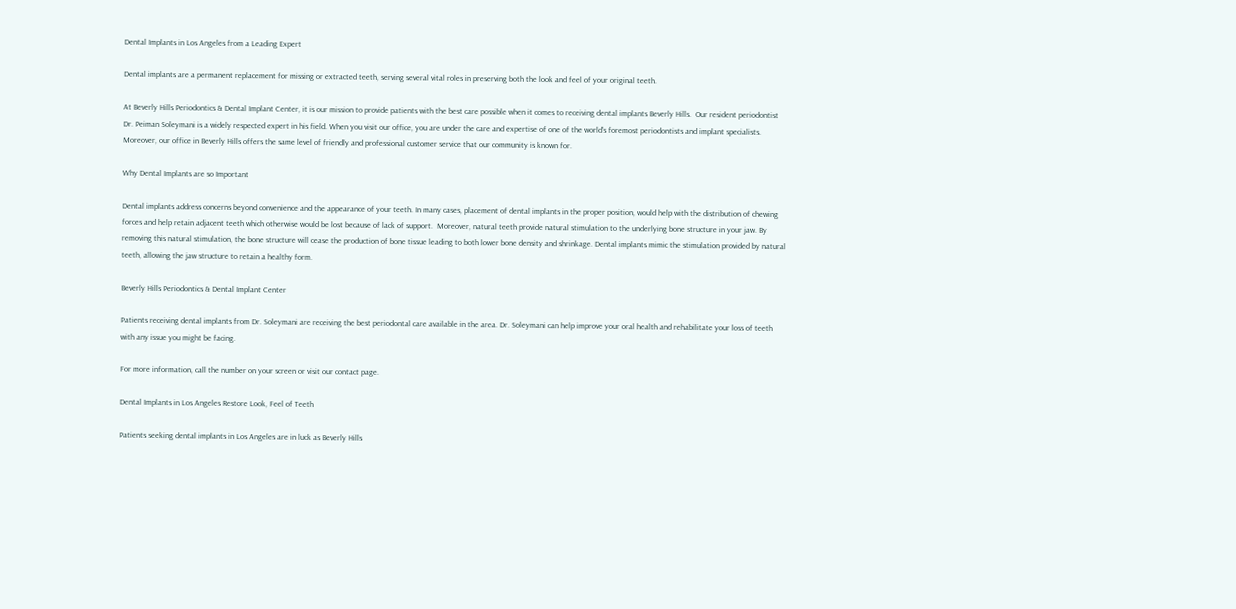Dental Implants in Los Angeles from a Leading Expert

Dental implants are a permanent replacement for missing or extracted teeth, serving several vital roles in preserving both the look and feel of your original teeth.

At Beverly Hills Periodontics & Dental Implant Center, it is our mission to provide patients with the best care possible when it comes to receiving dental implants Beverly Hills.  Our resident periodontist Dr. Peiman Soleymani is a widely respected expert in his field. When you visit our office, you are under the care and expertise of one of the world’s foremost periodontists and implant specialists. Moreover, our office in Beverly Hills offers the same level of friendly and professional customer service that our community is known for.

Why Dental Implants are so Important

Dental implants address concerns beyond convenience and the appearance of your teeth. In many cases, placement of dental implants in the proper position, would help with the distribution of chewing forces and help retain adjacent teeth which otherwise would be lost because of lack of support.  Moreover, natural teeth provide natural stimulation to the underlying bone structure in your jaw. By removing this natural stimulation, the bone structure will cease the production of bone tissue leading to both lower bone density and shrinkage. Dental implants mimic the stimulation provided by natural teeth, allowing the jaw structure to retain a healthy form.

Beverly Hills Periodontics & Dental Implant Center

Patients receiving dental implants from Dr. Soleymani are receiving the best periodontal care available in the area. Dr. Soleymani can help improve your oral health and rehabilitate your loss of teeth with any issue you might be facing.

For more information, call the number on your screen or visit our contact page.

Dental Implants in Los Angeles Restore Look, Feel of Teeth

Patients seeking dental implants in Los Angeles are in luck as Beverly Hills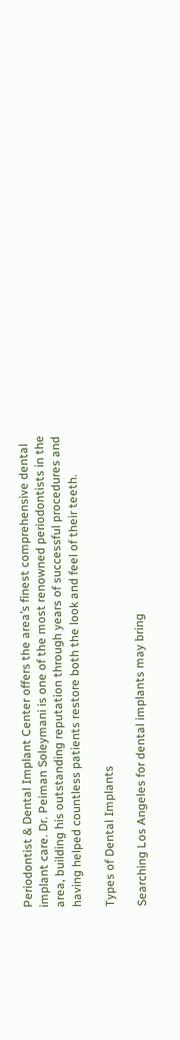Periodontist & Dental Implant Center offers the area’s finest comprehensive dental implant care. Dr. Peiman Soleymani is one of the most renowned periodontists in the area, building his outstanding reputation through years of successful procedures and having helped countless patients restore both the look and feel of their teeth.

Types of Dental Implants

Searching Los Angeles for dental implants may bring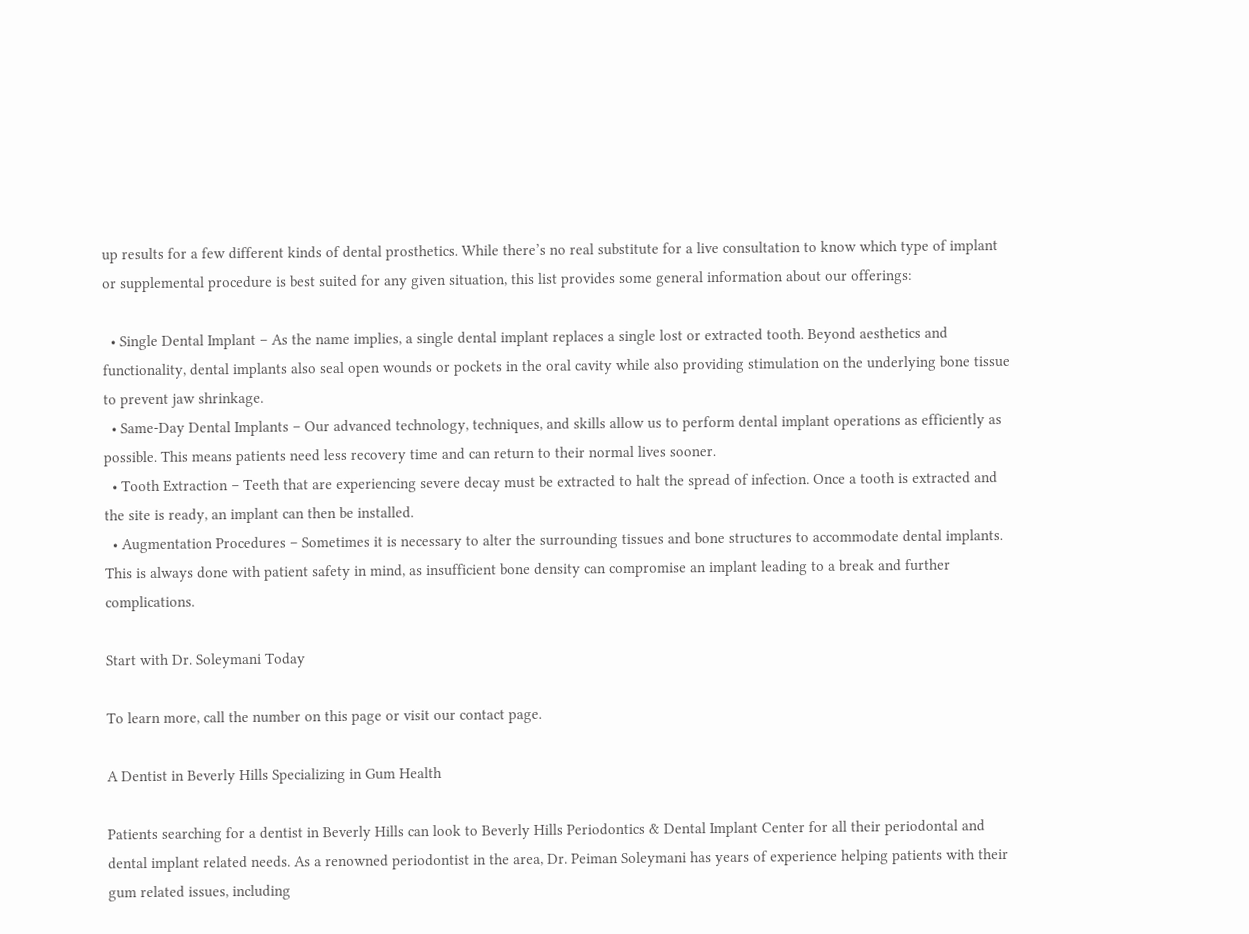up results for a few different kinds of dental prosthetics. While there’s no real substitute for a live consultation to know which type of implant or supplemental procedure is best suited for any given situation, this list provides some general information about our offerings:

  • Single Dental Implant – As the name implies, a single dental implant replaces a single lost or extracted tooth. Beyond aesthetics and functionality, dental implants also seal open wounds or pockets in the oral cavity while also providing stimulation on the underlying bone tissue to prevent jaw shrinkage.
  • Same-Day Dental Implants – Our advanced technology, techniques, and skills allow us to perform dental implant operations as efficiently as possible. This means patients need less recovery time and can return to their normal lives sooner.
  • Tooth Extraction – Teeth that are experiencing severe decay must be extracted to halt the spread of infection. Once a tooth is extracted and the site is ready, an implant can then be installed.
  • Augmentation Procedures – Sometimes it is necessary to alter the surrounding tissues and bone structures to accommodate dental implants. This is always done with patient safety in mind, as insufficient bone density can compromise an implant leading to a break and further complications.

Start with Dr. Soleymani Today

To learn more, call the number on this page or visit our contact page.

A Dentist in Beverly Hills Specializing in Gum Health

Patients searching for a dentist in Beverly Hills can look to Beverly Hills Periodontics & Dental Implant Center for all their periodontal and dental implant related needs. As a renowned periodontist in the area, Dr. Peiman Soleymani has years of experience helping patients with their gum related issues, including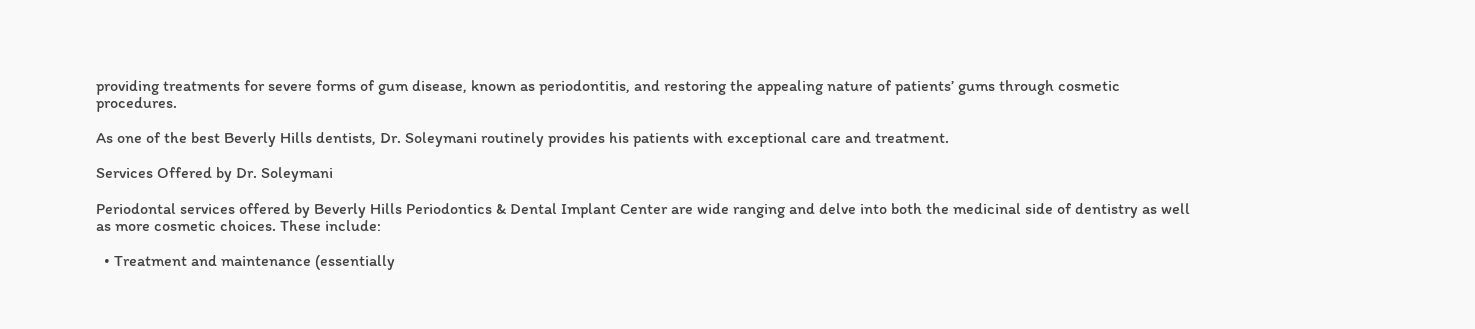providing treatments for severe forms of gum disease, known as periodontitis, and restoring the appealing nature of patients’ gums through cosmetic procedures.

As one of the best Beverly Hills dentists, Dr. Soleymani routinely provides his patients with exceptional care and treatment.

Services Offered by Dr. Soleymani

Periodontal services offered by Beverly Hills Periodontics & Dental Implant Center are wide ranging and delve into both the medicinal side of dentistry as well as more cosmetic choices. These include:

  • Treatment and maintenance (essentially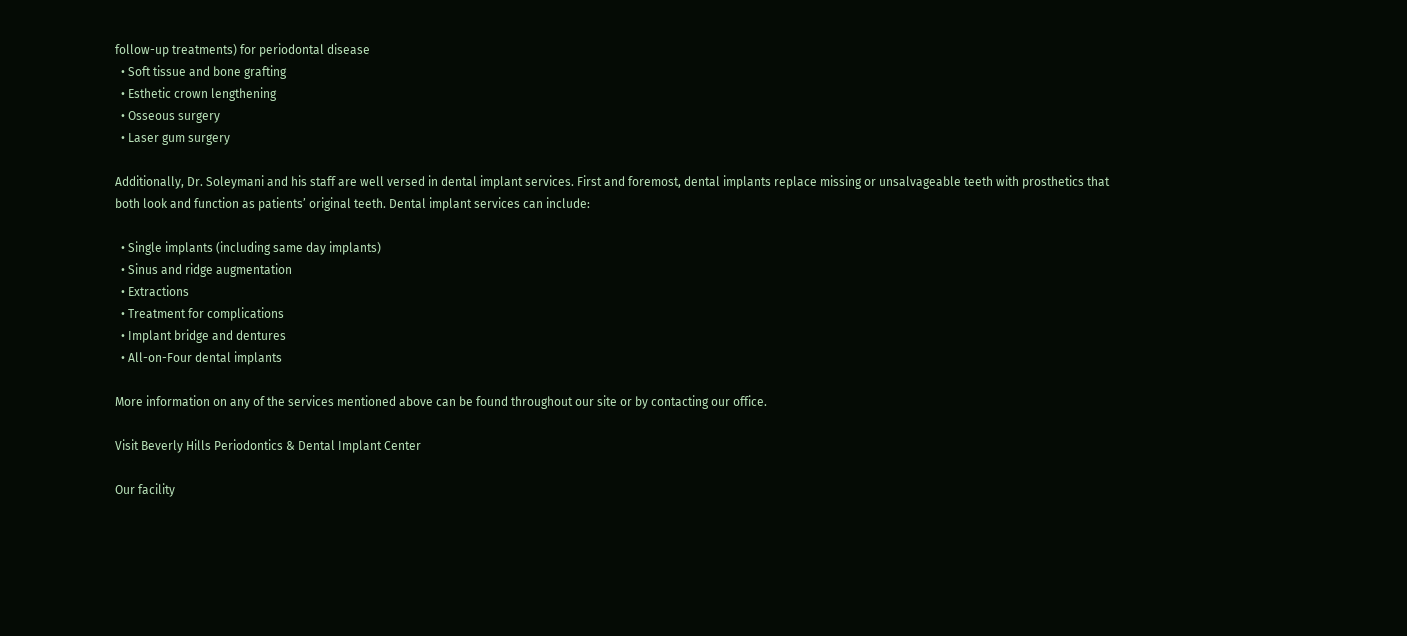follow-up treatments) for periodontal disease
  • Soft tissue and bone grafting
  • Esthetic crown lengthening
  • Osseous surgery
  • Laser gum surgery

Additionally, Dr. Soleymani and his staff are well versed in dental implant services. First and foremost, dental implants replace missing or unsalvageable teeth with prosthetics that both look and function as patients’ original teeth. Dental implant services can include:

  • Single implants (including same day implants)
  • Sinus and ridge augmentation
  • Extractions
  • Treatment for complications
  • Implant bridge and dentures
  • All-on-Four dental implants

More information on any of the services mentioned above can be found throughout our site or by contacting our office.

Visit Beverly Hills Periodontics & Dental Implant Center

Our facility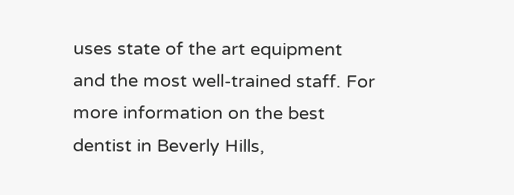uses state of the art equipment and the most well-trained staff. For more information on the best dentist in Beverly Hills,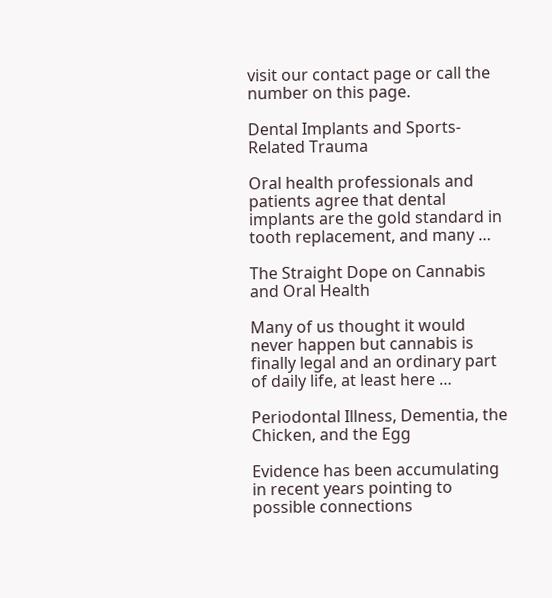visit our contact page or call the number on this page.

Dental Implants and Sports-Related Trauma

Oral health professionals and patients agree that dental implants are the gold standard in tooth replacement, and many …

The Straight Dope on Cannabis and Oral Health

Many of us thought it would never happen but cannabis is finally legal and an ordinary part of daily life, at least here …

Periodontal Illness, Dementia, the Chicken, and the Egg

Evidence has been accumulating in recent years pointing to possible connections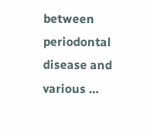between periodontal disease and various …